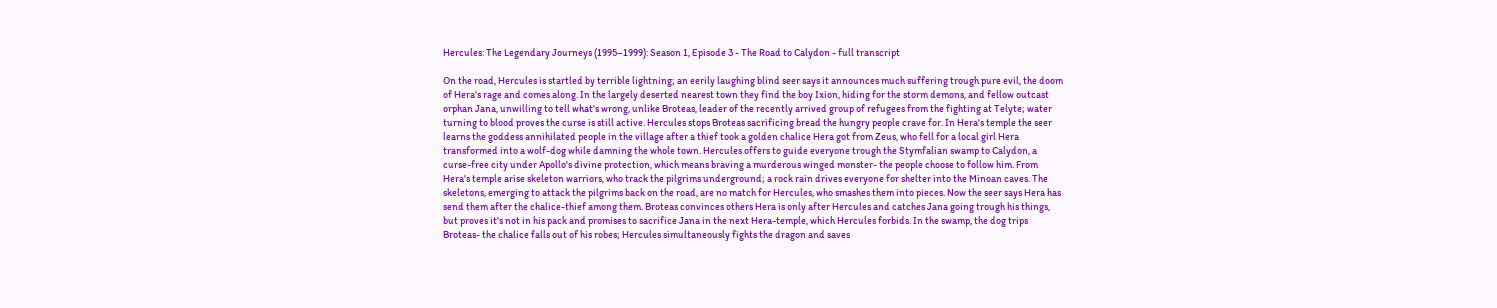Hercules: The Legendary Journeys (1995–1999): Season 1, Episode 3 - The Road to Calydon - full transcript

On the road, Hercules is startled by terrible lightning; an eerily laughing blind seer says it announces much suffering trough pure evil, the doom of Hera's rage and comes along. In the largely deserted nearest town they find the boy Ixion, hiding for the storm demons, and fellow outcast orphan Jana, unwilling to tell what's wrong, unlike Broteas, leader of the recently arrived group of refugees from the fighting at Telyte; water turning to blood proves the curse is still active. Hercules stops Broteas sacrificing bread the hungry people crave for. In Hera's temple the seer learns the goddess annihilated people in the village after a thief took a golden chalice Hera got from Zeus, who fell for a local girl Hera transformed into a wolf-dog while damning the whole town. Hercules offers to guide everyone trough the Stymfalian swamp to Calydon, a curse-free city under Apollo's divine protection, which means braving a murderous winged monster- the people choose to follow him. From Hera's temple arise skeleton warriors, who track the pilgrims underground; a rock rain drives everyone for shelter into the Minoan caves. The skeletons, emerging to attack the pilgrims back on the road, are no match for Hercules, who smashes them into pieces. Now the seer says Hera has send them after the chalice-thief among them. Broteas convinces others Hera is only after Hercules and catches Jana going trough his things, but proves it's not in his pack and promises to sacrifice Jana in the next Hera-temple, which Hercules forbids. In the swamp, the dog trips Broteas- the chalice falls out of his robes; Hercules simultaneously fights the dragon and saves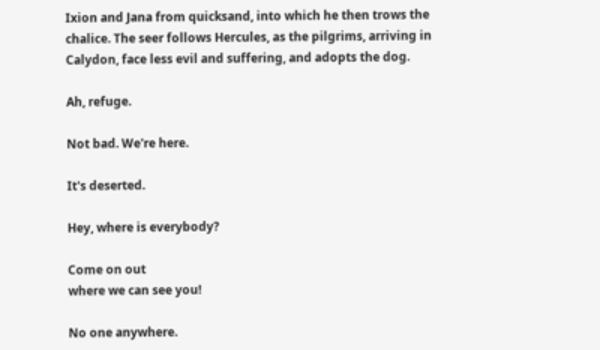Ixion and Jana from quicksand, into which he then trows the chalice. The seer follows Hercules, as the pilgrims, arriving in Calydon, face less evil and suffering, and adopts the dog.

Ah, refuge.

Not bad. We're here.

It's deserted.

Hey, where is everybody?

Come on out
where we can see you!

No one anywhere.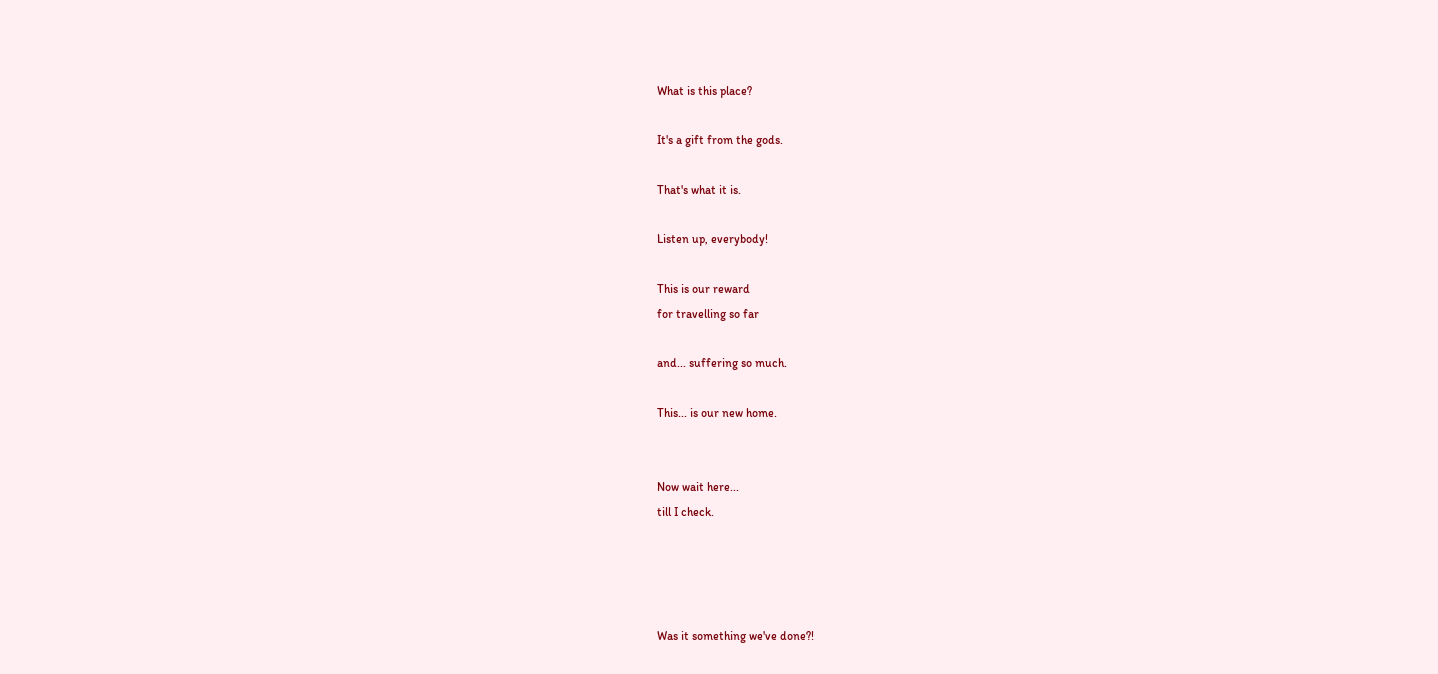What is this place?

It's a gift from the gods.

That's what it is.

Listen up, everybody!

This is our reward
for travelling so far

and... suffering so much.

This... is our new home.


Now wait here...
till I check.




Was it something we've done?!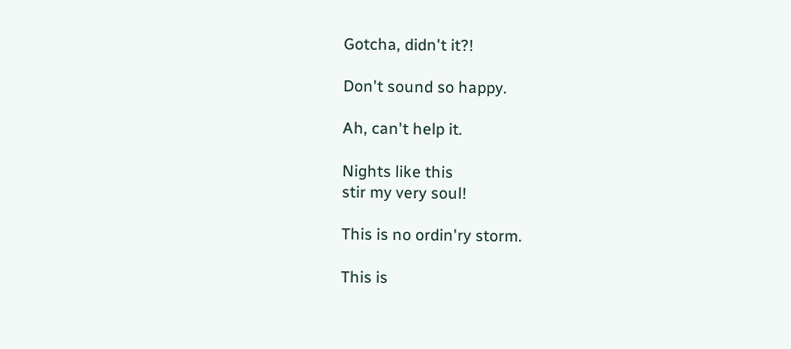Gotcha, didn't it?!

Don't sound so happy.

Ah, can't help it.

Nights like this
stir my very soul!

This is no ordin'ry storm.

This is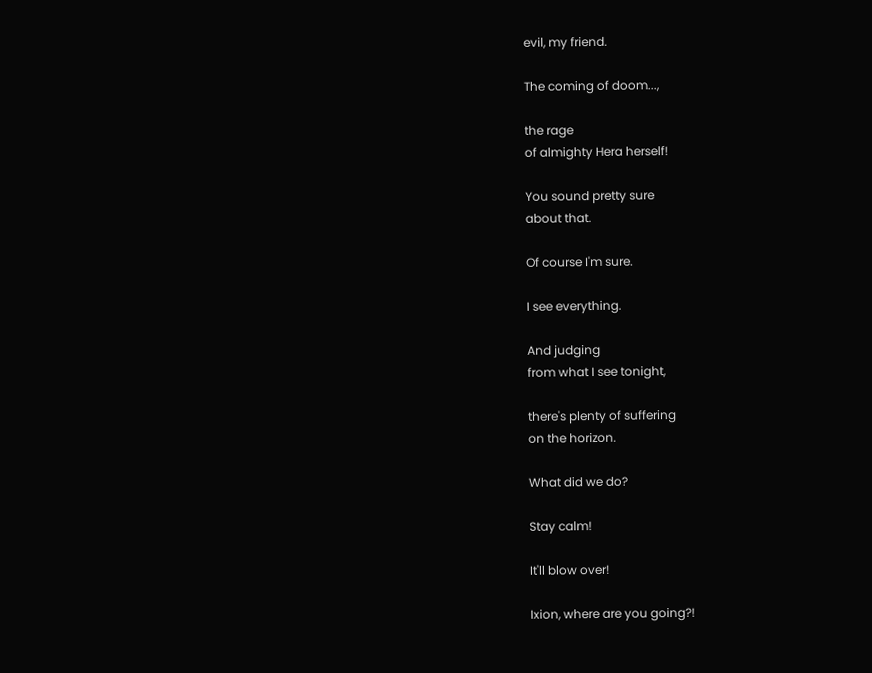evil, my friend.

The coming of doom...,

the rage
of almighty Hera herself!

You sound pretty sure
about that.

Of course I'm sure.

I see everything.

And judging
from what I see tonight,

there's plenty of suffering
on the horizon.

What did we do?

Stay calm!

It'll blow over!

Ixion, where are you going?!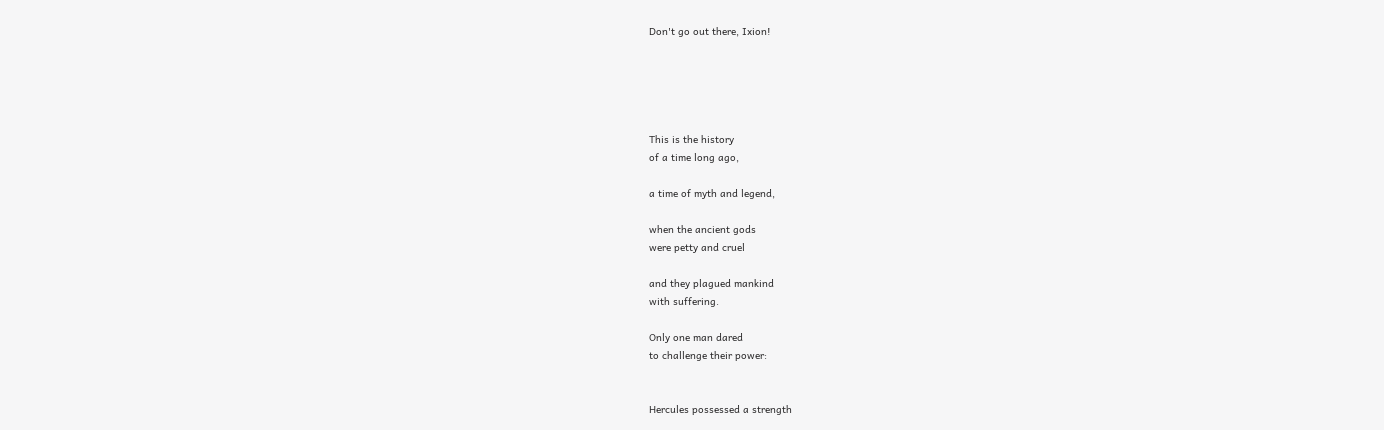Don't go out there, Ixion!





This is the history
of a time long ago,

a time of myth and legend,

when the ancient gods
were petty and cruel

and they plagued mankind
with suffering.

Only one man dared
to challenge their power:


Hercules possessed a strength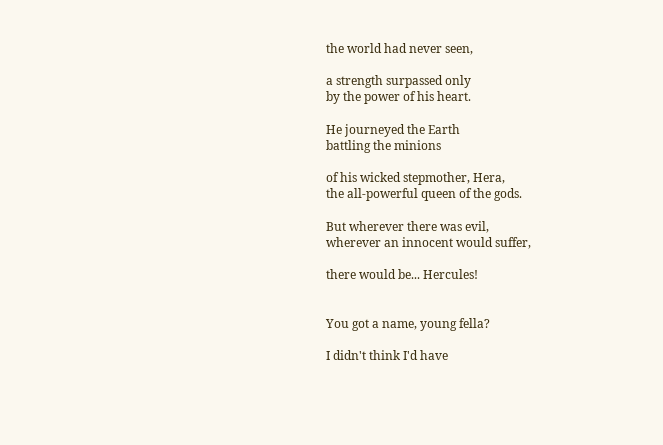the world had never seen,

a strength surpassed only
by the power of his heart.

He journeyed the Earth
battling the minions

of his wicked stepmother, Hera,
the all-powerful queen of the gods.

But wherever there was evil,
wherever an innocent would suffer,

there would be... Hercules!


You got a name, young fella?

I didn't think I'd have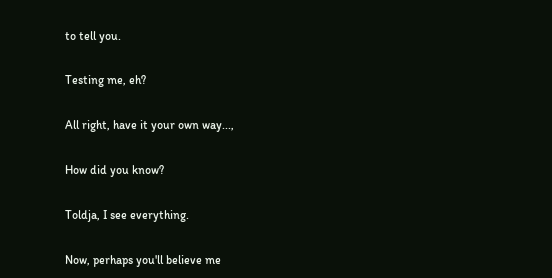to tell you.

Testing me, eh?

All right, have it your own way...,

How did you know?

Toldja, I see everything.

Now, perhaps you'll believe me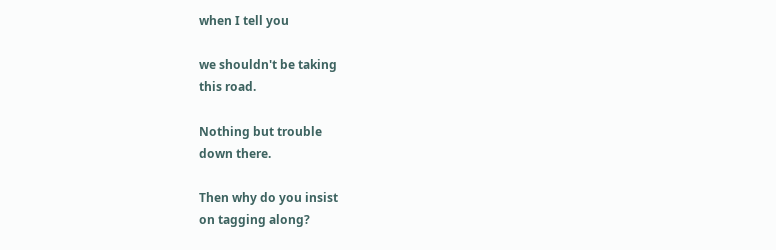when I tell you

we shouldn't be taking
this road.

Nothing but trouble
down there.

Then why do you insist
on tagging along?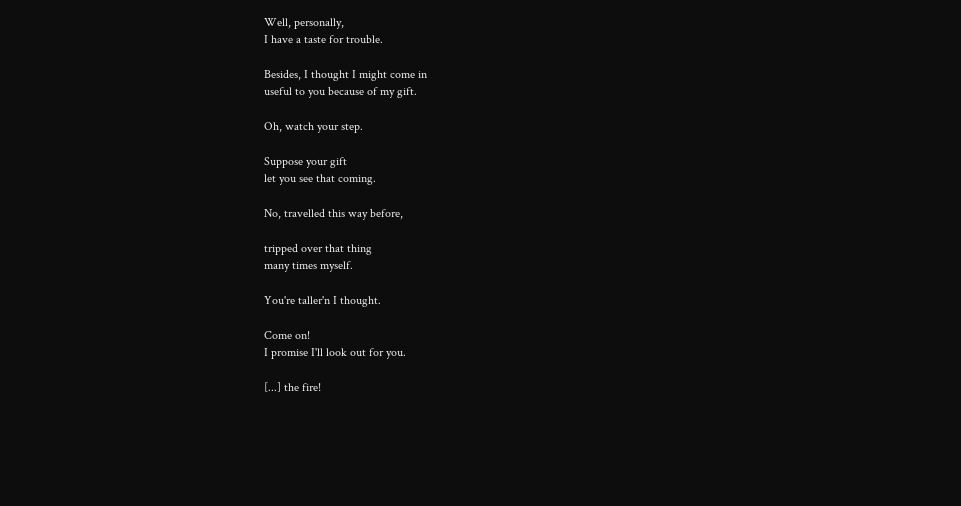Well, personally,
I have a taste for trouble.

Besides, I thought I might come in
useful to you because of my gift.

Oh, watch your step.

Suppose your gift
let you see that coming.

No, travelled this way before,

tripped over that thing
many times myself.

You're taller'n I thought.

Come on!
I promise I'll look out for you.

[...] the fire!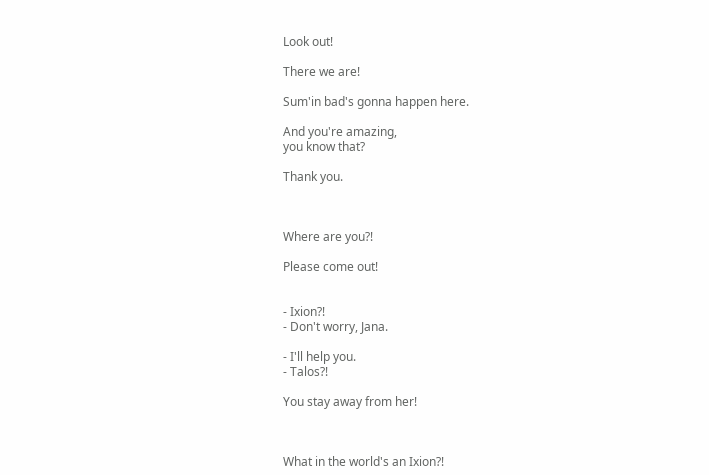Look out!

There we are!

Sum'in bad's gonna happen here.

And you're amazing,
you know that?

Thank you.



Where are you?!

Please come out!


- Ixion?!
- Don't worry, Jana.

- I'll help you.
- Talos?!

You stay away from her!



What in the world's an Ixion?!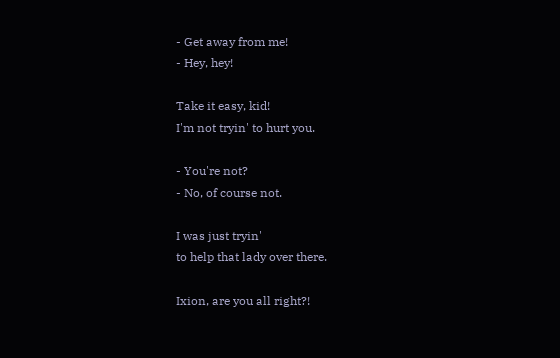- Get away from me!
- Hey, hey!

Take it easy, kid!
I'm not tryin' to hurt you.

- You're not?
- No, of course not.

I was just tryin'
to help that lady over there.

Ixion, are you all right?!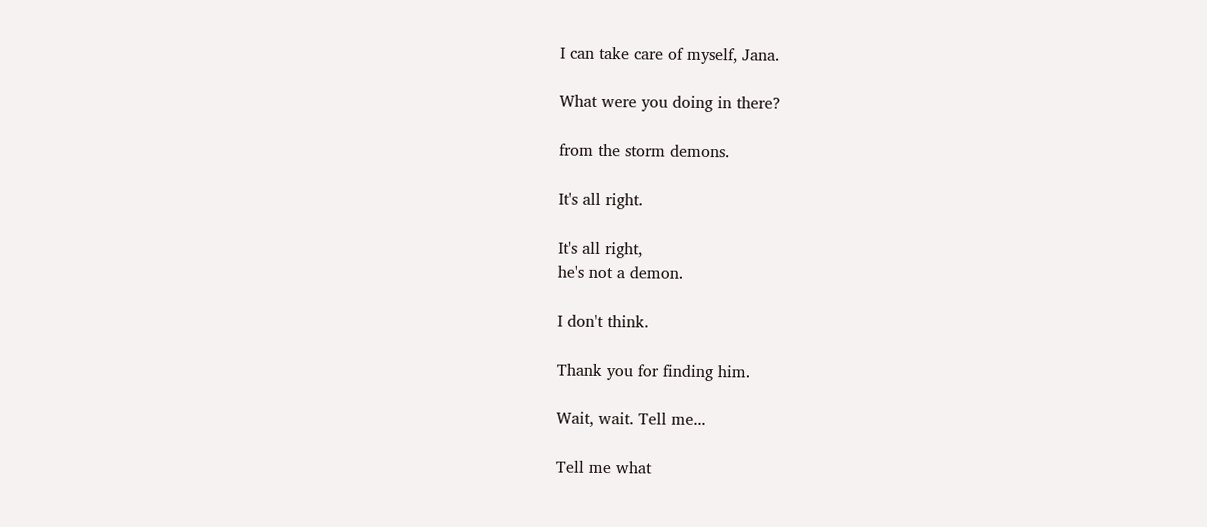I can take care of myself, Jana.

What were you doing in there?

from the storm demons.

It's all right.

It's all right,
he's not a demon.

I don't think.

Thank you for finding him.

Wait, wait. Tell me...

Tell me what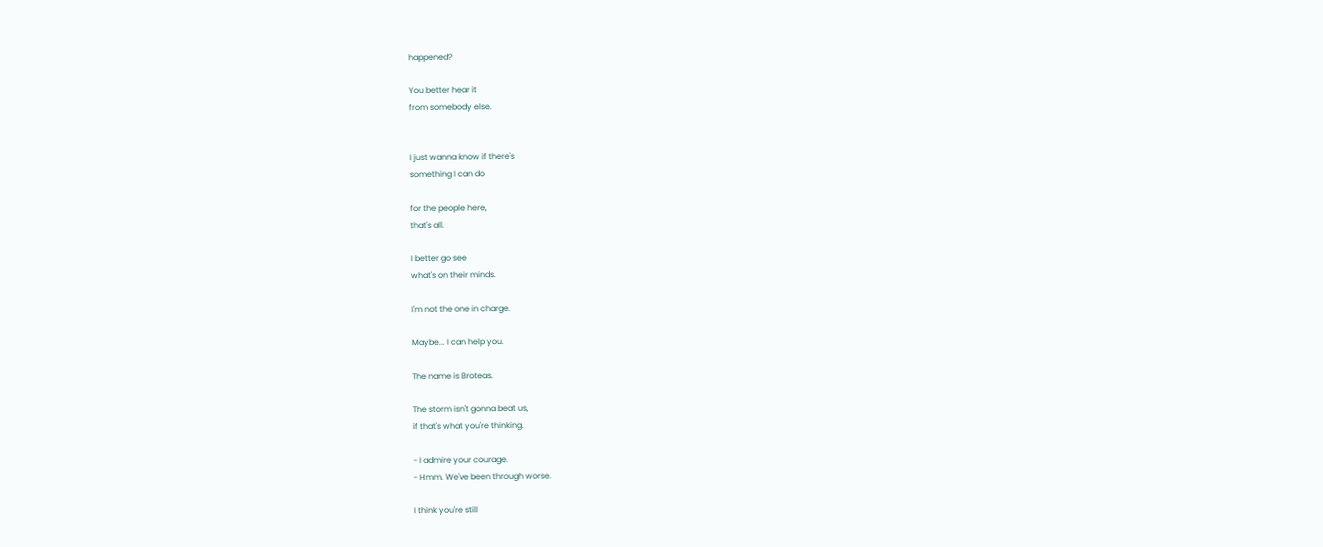happened?

You better hear it
from somebody else.


I just wanna know if there's
something I can do

for the people here,
that's all.

I better go see
what's on their minds.

I'm not the one in charge.

Maybe... I can help you.

The name is Broteas.

The storm isn't gonna beat us,
if that's what you're thinking.

- I admire your courage.
- Hmm. We've been through worse.

I think you're still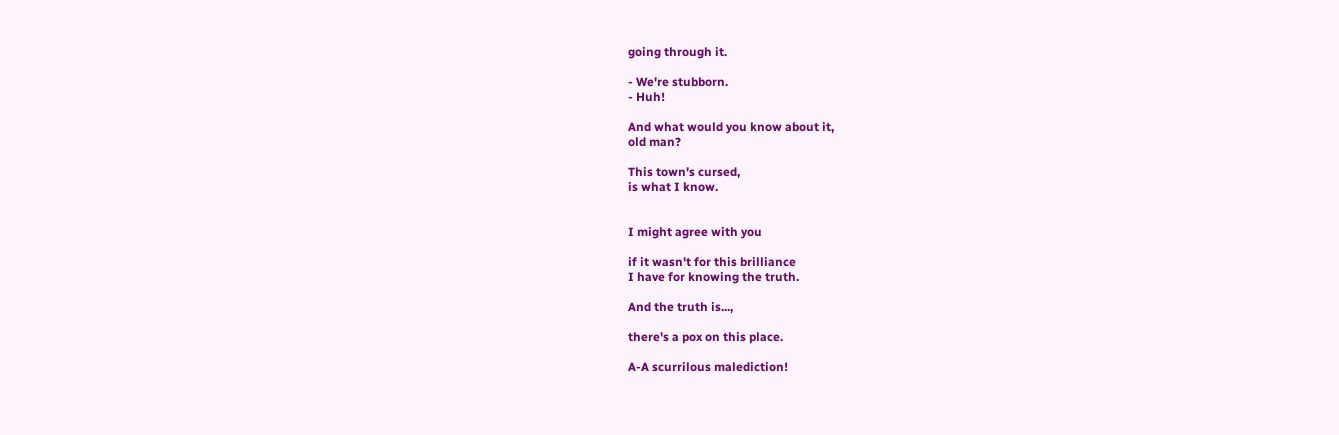going through it.

- We're stubborn.
- Huh!

And what would you know about it,
old man?

This town's cursed,
is what I know.


I might agree with you

if it wasn't for this brilliance
I have for knowing the truth.

And the truth is...,

there's a pox on this place.

A-A scurrilous malediction!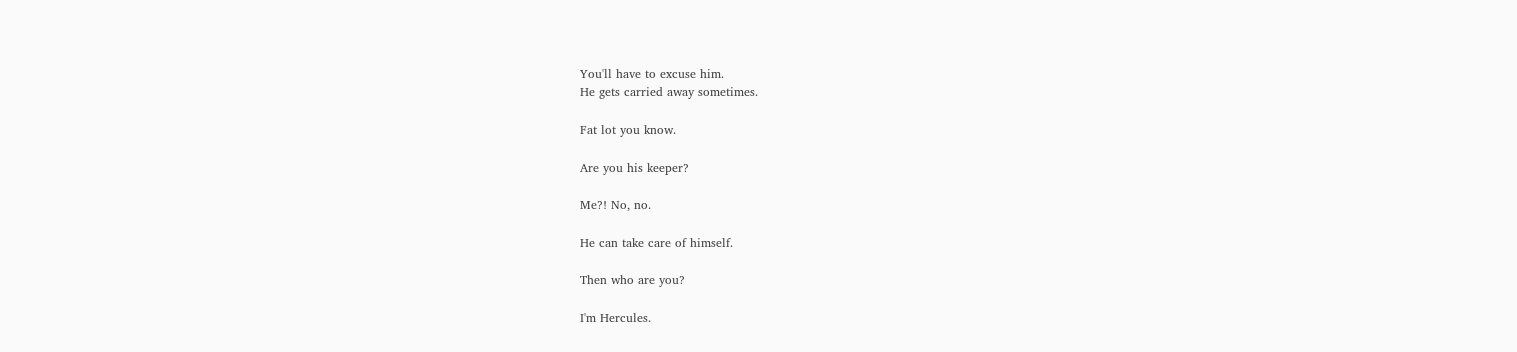You'll have to excuse him.
He gets carried away sometimes.

Fat lot you know.

Are you his keeper?

Me?! No, no.

He can take care of himself.

Then who are you?

I'm Hercules.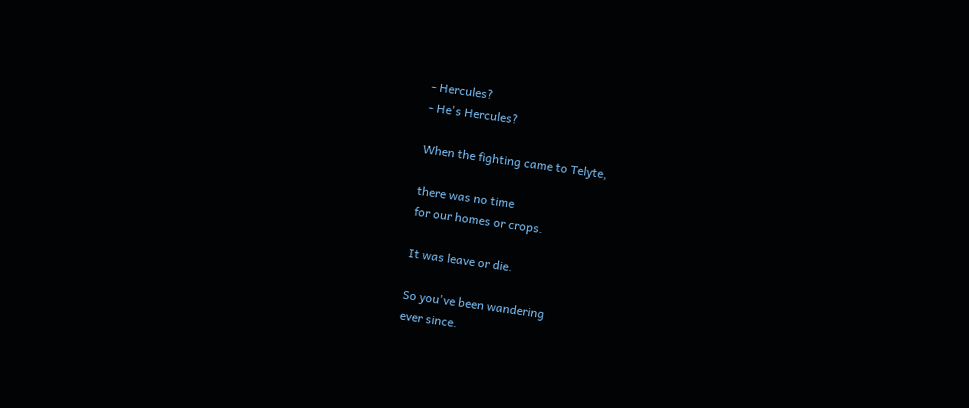- Hercules?
- He's Hercules?

When the fighting came to Telyte,

there was no time
for our homes or crops.

It was leave or die.

So you've been wandering
ever since.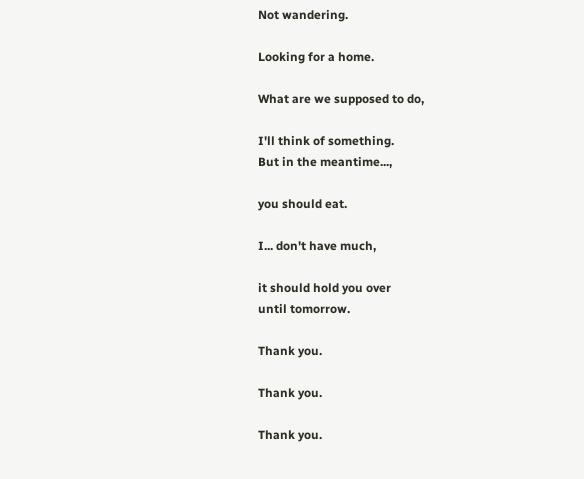Not wandering.

Looking for a home.

What are we supposed to do,

I'll think of something.
But in the meantime...,

you should eat.

I... don't have much,

it should hold you over
until tomorrow.

Thank you.

Thank you.

Thank you.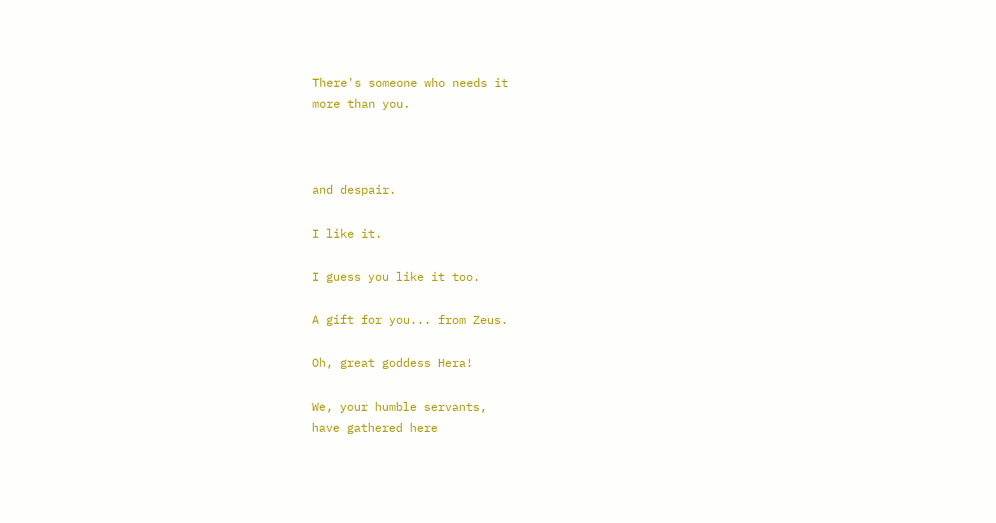There's someone who needs it
more than you.



and despair.

I like it.

I guess you like it too.

A gift for you... from Zeus.

Oh, great goddess Hera!

We, your humble servants,
have gathered here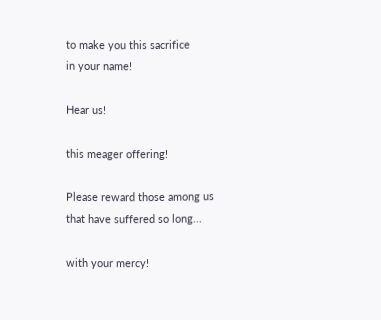to make you this sacrifice
in your name!

Hear us!

this meager offering!

Please reward those among us
that have suffered so long...

with your mercy!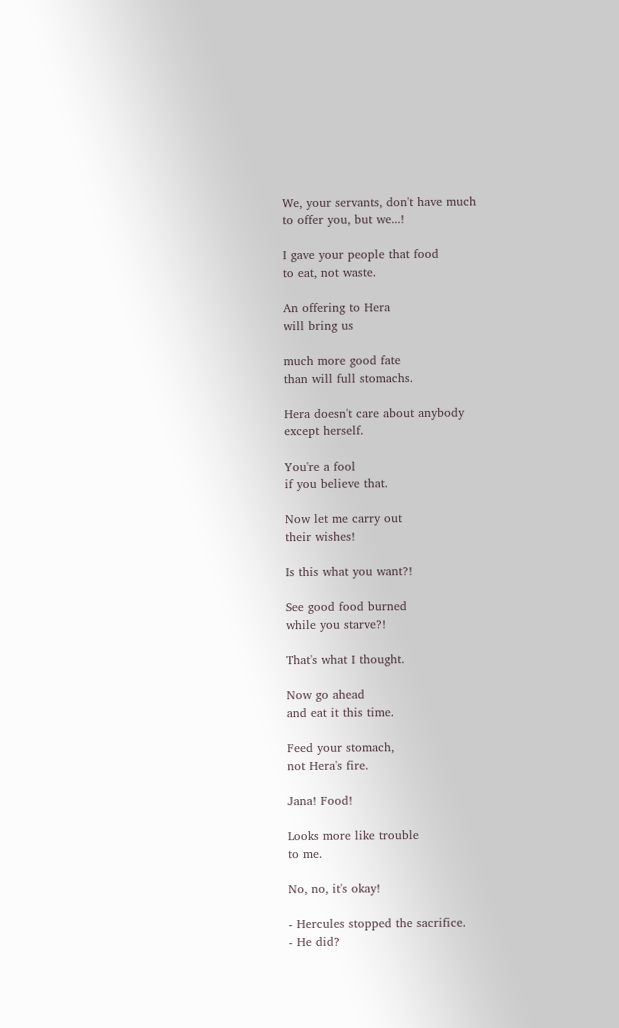We, your servants, don't have much
to offer you, but we...!

I gave your people that food
to eat, not waste.

An offering to Hera
will bring us

much more good fate
than will full stomachs.

Hera doesn't care about anybody
except herself.

You're a fool
if you believe that.

Now let me carry out
their wishes!

Is this what you want?!

See good food burned
while you starve?!

That's what I thought.

Now go ahead
and eat it this time.

Feed your stomach,
not Hera's fire.

Jana! Food!

Looks more like trouble
to me.

No, no, it's okay!

- Hercules stopped the sacrifice.
- He did?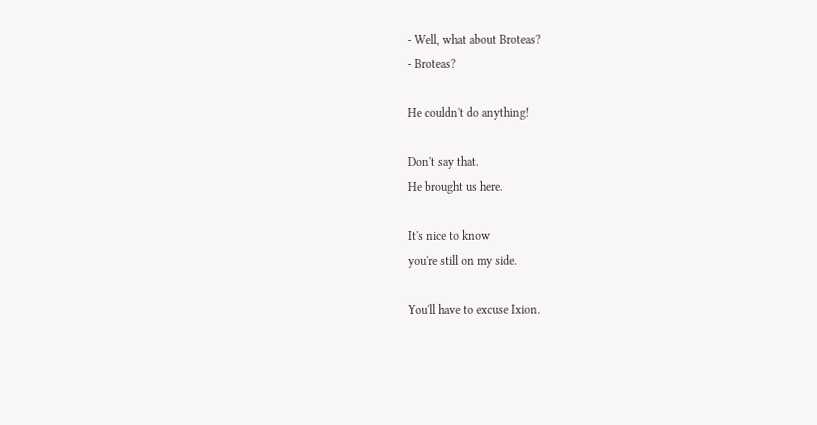- Well, what about Broteas?
- Broteas?

He couldn't do anything!

Don't say that.
He brought us here.

It's nice to know
you're still on my side.

You'll have to excuse Ixion.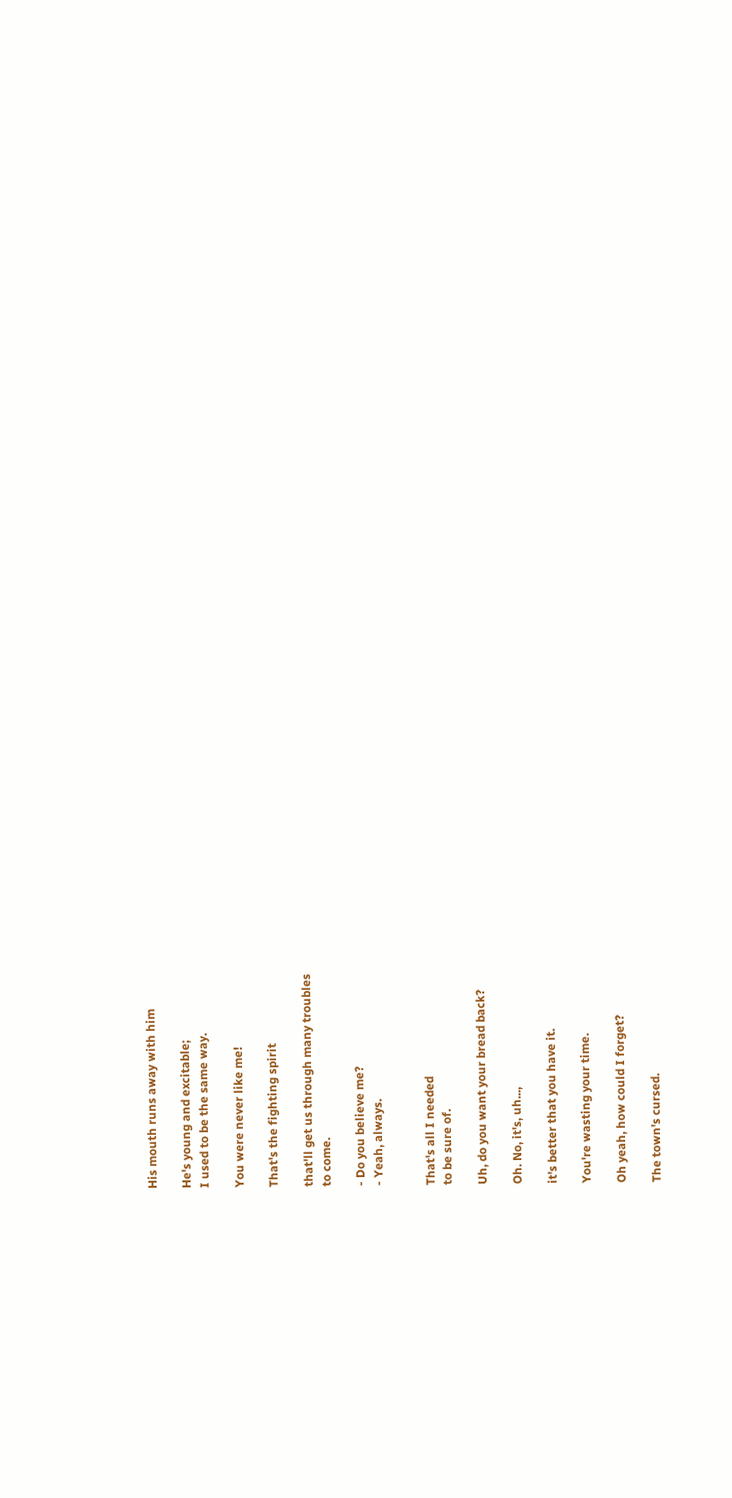His mouth runs away with him

He's young and excitable;
I used to be the same way.

You were never like me!

That's the fighting spirit

that'll get us through many troubles
to come.

- Do you believe me?
- Yeah, always.


That's all I needed
to be sure of.

Uh, do you want your bread back?

Oh. No, it's, uh...,

it's better that you have it.

You're wasting your time.

Oh yeah, how could I forget?

The town's cursed.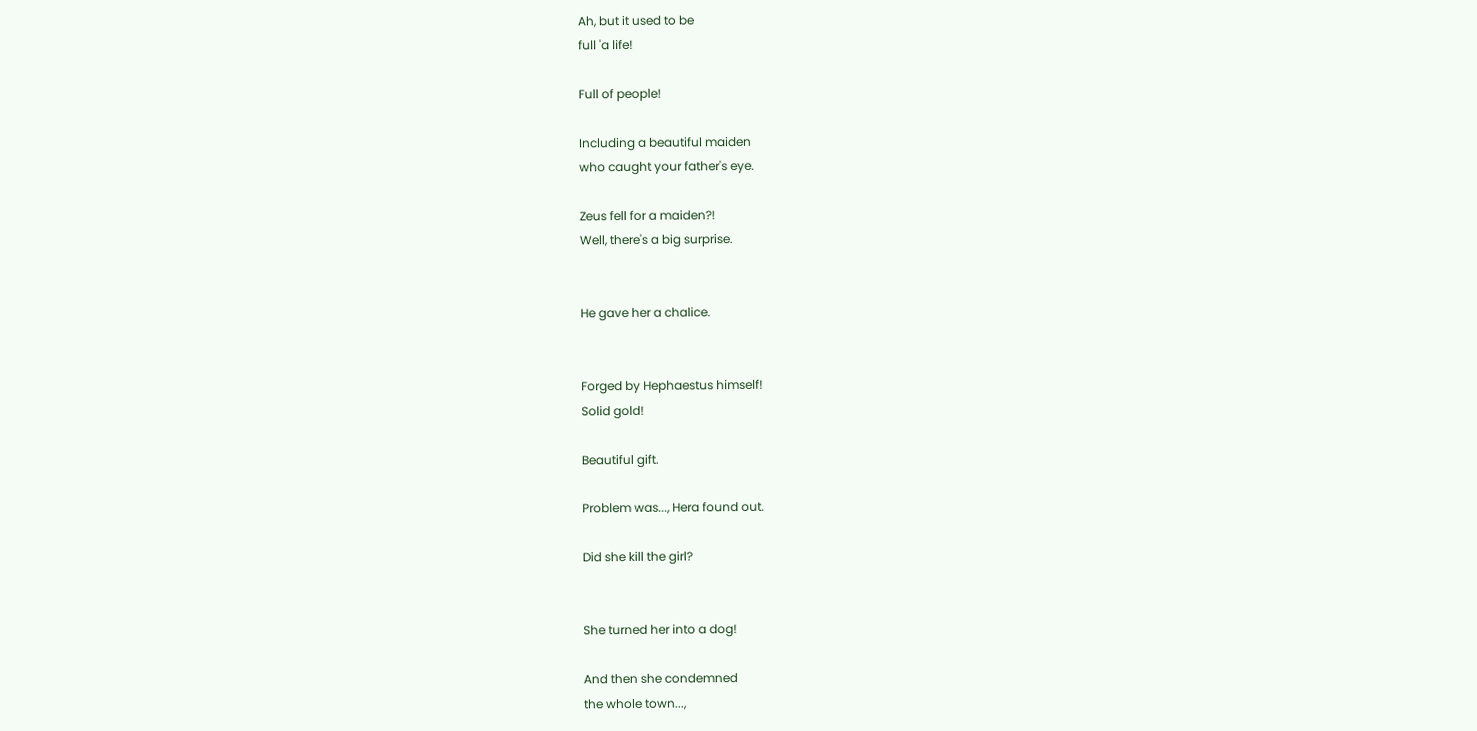Ah, but it used to be
full 'a life!

Full of people!

Including a beautiful maiden
who caught your father's eye.

Zeus fell for a maiden?!
Well, there's a big surprise.


He gave her a chalice.


Forged by Hephaestus himself!
Solid gold!

Beautiful gift.

Problem was..., Hera found out.

Did she kill the girl?


She turned her into a dog!

And then she condemned
the whole town...,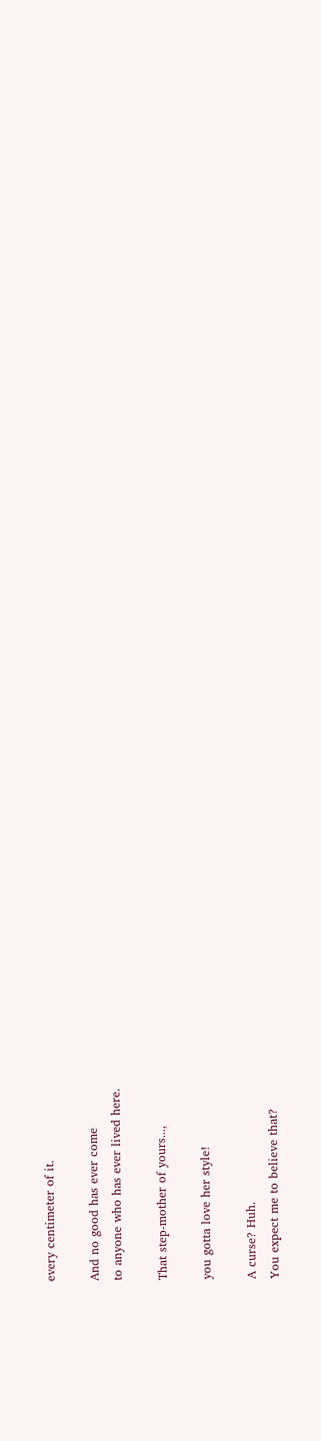every centimeter of it.

And no good has ever come
to anyone who has ever lived here.

That step-mother of yours...,

you gotta love her style!

A curse? Huh.
You expect me to believe that?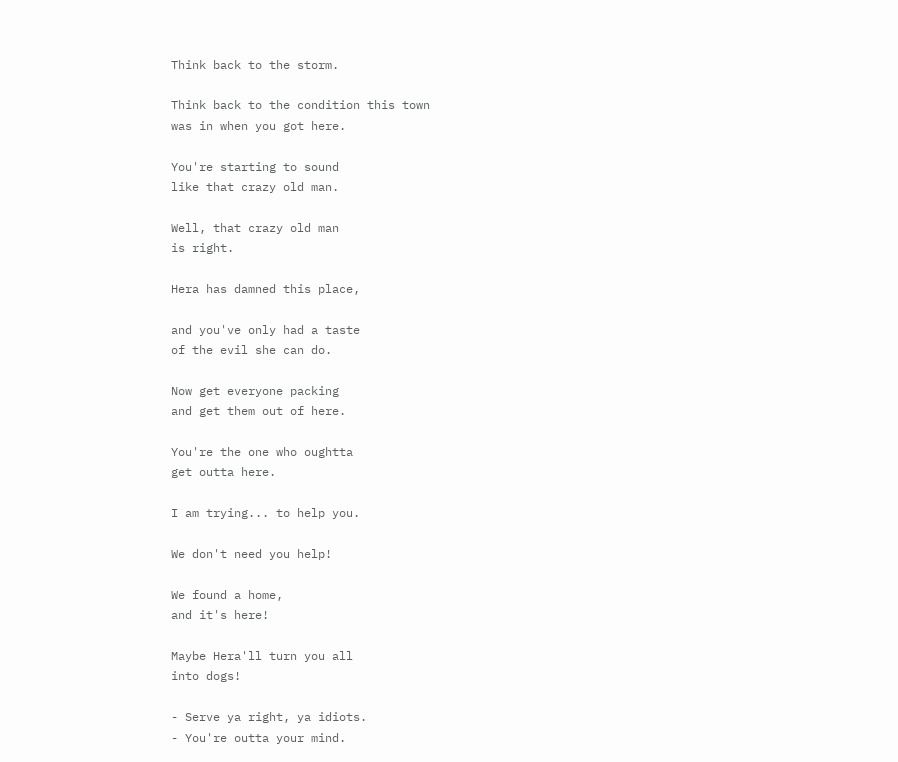Think back to the storm.

Think back to the condition this town
was in when you got here.

You're starting to sound
like that crazy old man.

Well, that crazy old man
is right.

Hera has damned this place,

and you've only had a taste
of the evil she can do.

Now get everyone packing
and get them out of here.

You're the one who oughtta
get outta here.

I am trying... to help you.

We don't need you help!

We found a home,
and it's here!

Maybe Hera'll turn you all
into dogs!

- Serve ya right, ya idiots.
- You're outta your mind.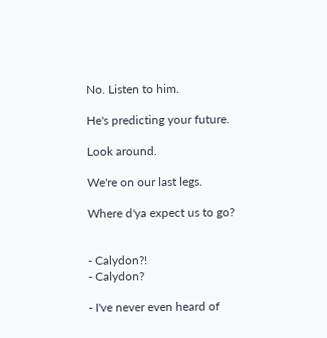No. Listen to him.

He's predicting your future.

Look around.

We're on our last legs.

Where d'ya expect us to go?


- Calydon?!
- Calydon?

- I've never even heard of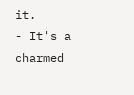it.
- It's a charmed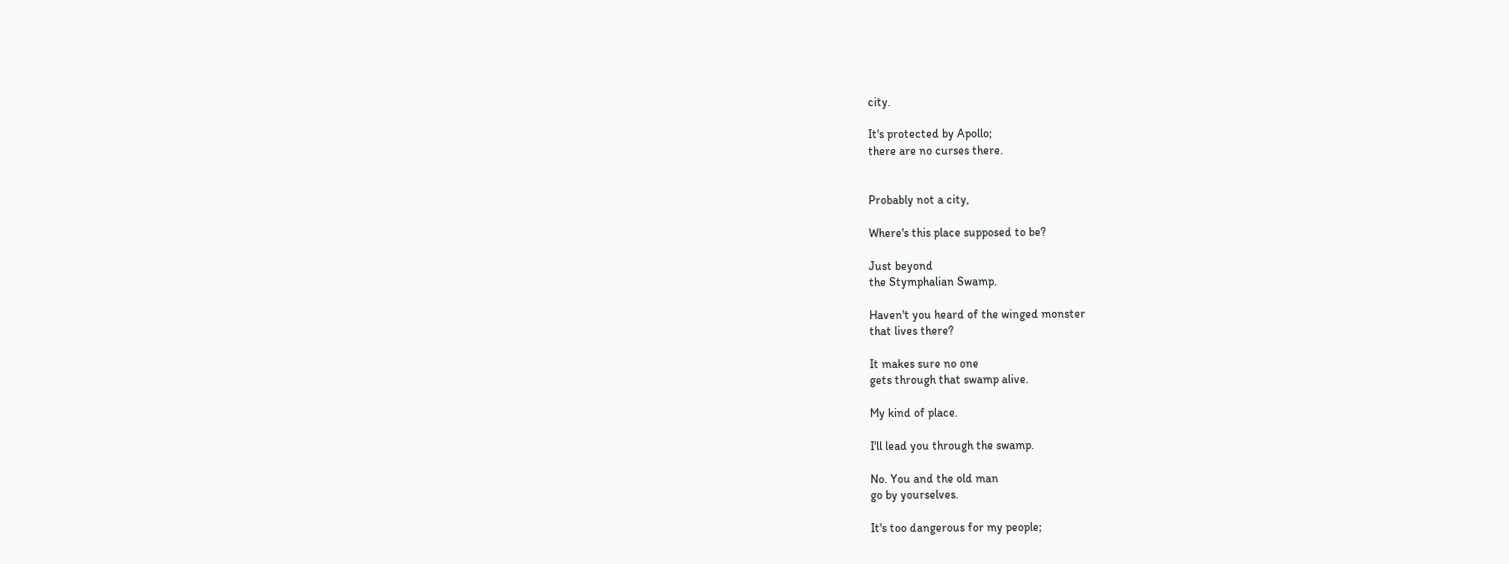city.

It's protected by Apollo;
there are no curses there.


Probably not a city,

Where's this place supposed to be?

Just beyond
the Stymphalian Swamp.

Haven't you heard of the winged monster
that lives there?

It makes sure no one
gets through that swamp alive.

My kind of place.

I'll lead you through the swamp.

No. You and the old man
go by yourselves.

It's too dangerous for my people;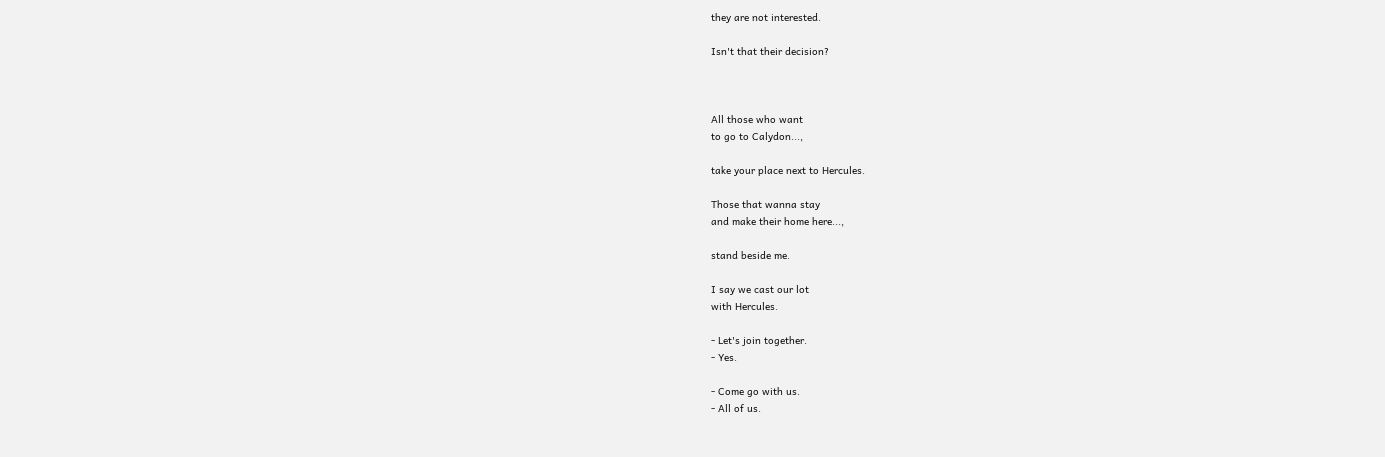they are not interested.

Isn't that their decision?



All those who want
to go to Calydon...,

take your place next to Hercules.

Those that wanna stay
and make their home here...,

stand beside me.

I say we cast our lot
with Hercules.

- Let's join together.
- Yes.

- Come go with us.
- All of us.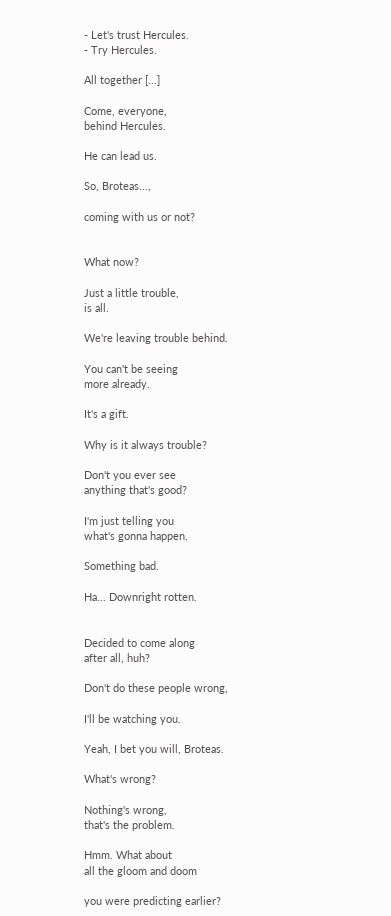- Let's trust Hercules.
- Try Hercules.

All together [...]

Come, everyone,
behind Hercules.

He can lead us.

So, Broteas...,

coming with us or not?


What now?

Just a little trouble,
is all.

We're leaving trouble behind.

You can't be seeing
more already.

It's a gift.

Why is it always trouble?

Don't you ever see
anything that's good?

I'm just telling you
what's gonna happen.

Something bad.

Ha... Downright rotten.


Decided to come along
after all, huh?

Don't do these people wrong,

I'll be watching you.

Yeah, I bet you will, Broteas.

What's wrong?

Nothing's wrong,
that's the problem.

Hmm. What about
all the gloom and doom

you were predicting earlier?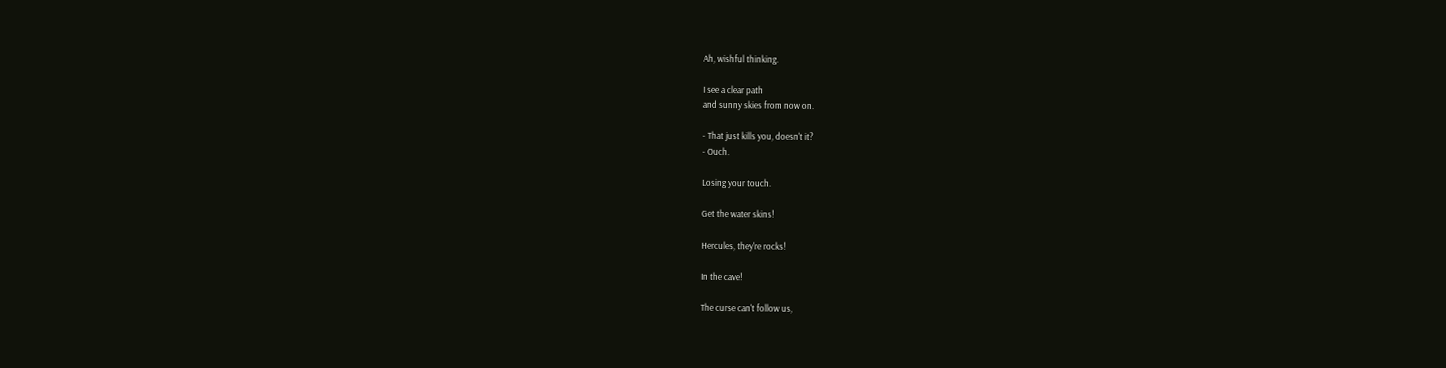Ah, wishful thinking.

I see a clear path
and sunny skies from now on.

- That just kills you, doesn't it?
- Ouch.

Losing your touch.

Get the water skins!

Hercules, they're rocks!

In the cave!

The curse can't follow us,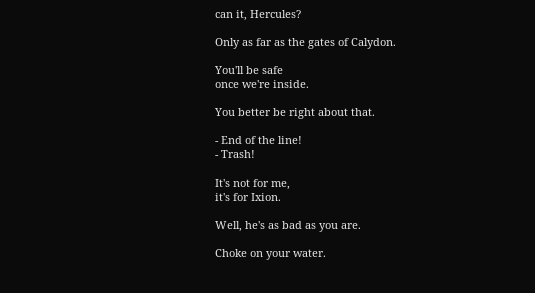can it, Hercules?

Only as far as the gates of Calydon.

You'll be safe
once we're inside.

You better be right about that.

- End of the line!
- Trash!

It's not for me,
it's for Ixion.

Well, he's as bad as you are.

Choke on your water.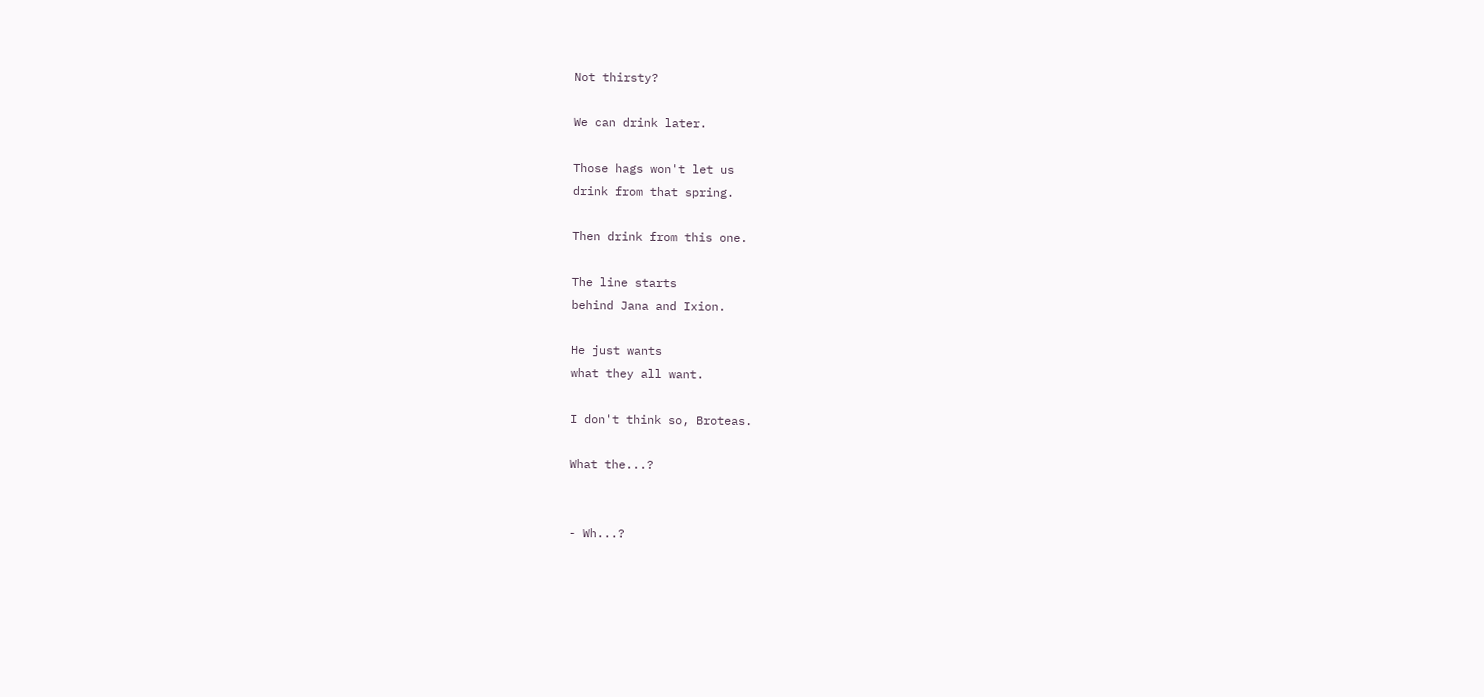Not thirsty?

We can drink later.

Those hags won't let us
drink from that spring.

Then drink from this one.

The line starts
behind Jana and Ixion.

He just wants
what they all want.

I don't think so, Broteas.

What the...?


- Wh...?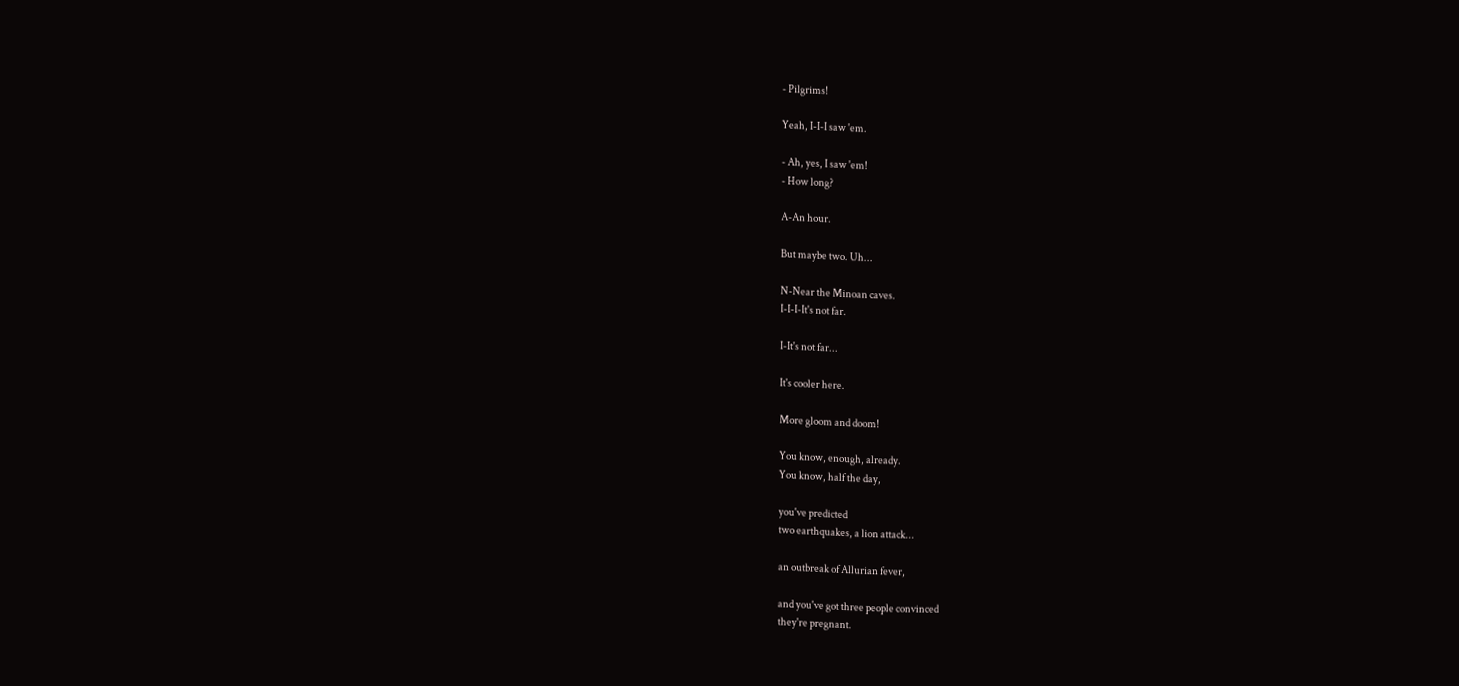- Pilgrims!

Yeah, I-I-I saw 'em.

- Ah, yes, I saw 'em!
- How long?

A-An hour.

But maybe two. Uh...

N-Near the Minoan caves.
I-I-I-It's not far.

I-It's not far...

It's cooler here.

More gloom and doom!

You know, enough, already.
You know, half the day,

you've predicted
two earthquakes, a lion attack...

an outbreak of Allurian fever,

and you've got three people convinced
they're pregnant.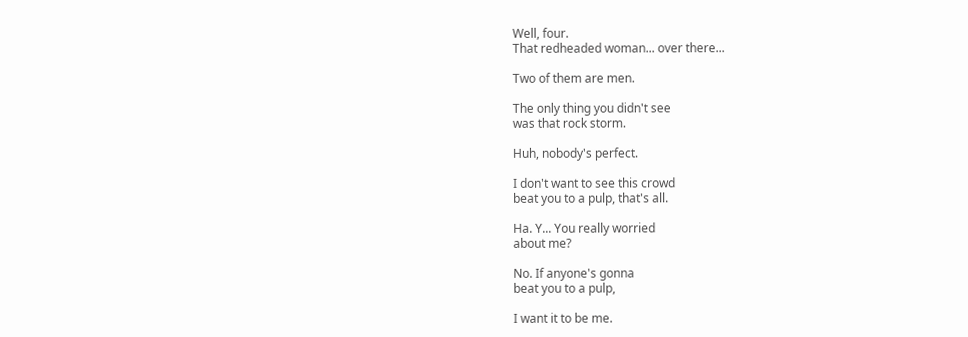Well, four.
That redheaded woman... over there...

Two of them are men.

The only thing you didn't see
was that rock storm.

Huh, nobody's perfect.

I don't want to see this crowd
beat you to a pulp, that's all.

Ha. Y... You really worried
about me?

No. If anyone's gonna
beat you to a pulp,

I want it to be me.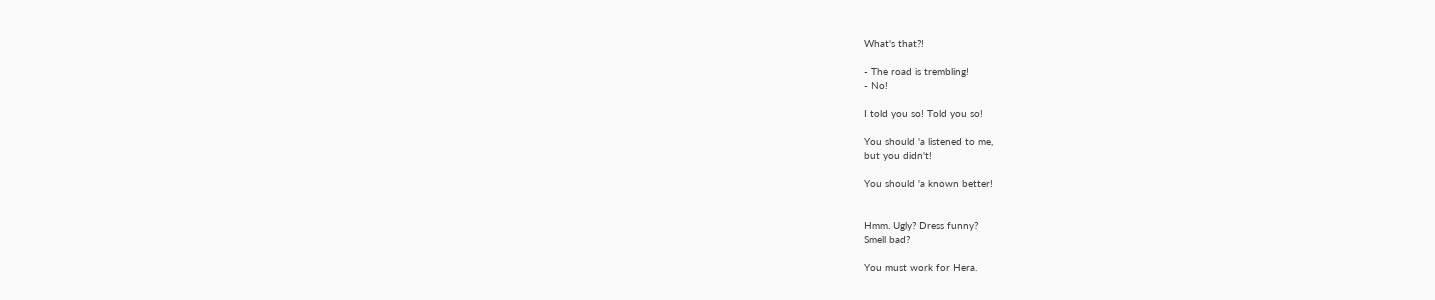What's that?!

- The road is trembling!
- No!

I told you so! Told you so!

You should 'a listened to me,
but you didn't!

You should 'a known better!


Hmm. Ugly? Dress funny?
Smell bad?

You must work for Hera.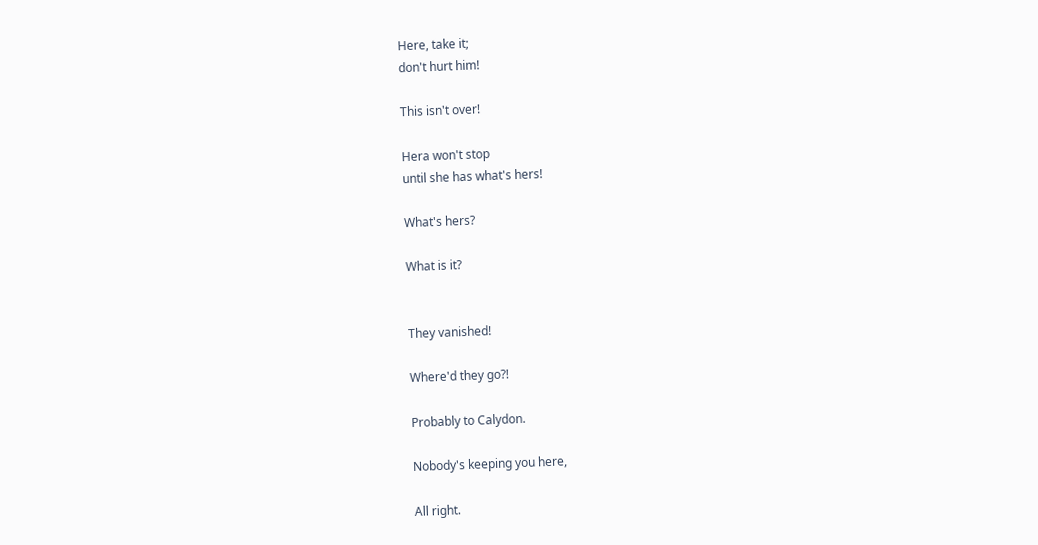Here, take it;
don't hurt him!

This isn't over!

Hera won't stop
until she has what's hers!

What's hers?

What is it?


They vanished!

Where'd they go?!

Probably to Calydon.

Nobody's keeping you here,

All right.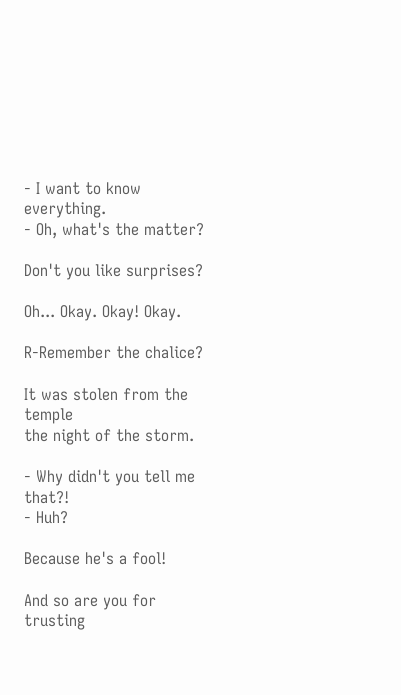- I want to know everything.
- Oh, what's the matter?

Don't you like surprises?

Oh... Okay. Okay! Okay.

R-Remember the chalice?

It was stolen from the temple
the night of the storm.

- Why didn't you tell me that?!
- Huh?

Because he's a fool!

And so are you for trusting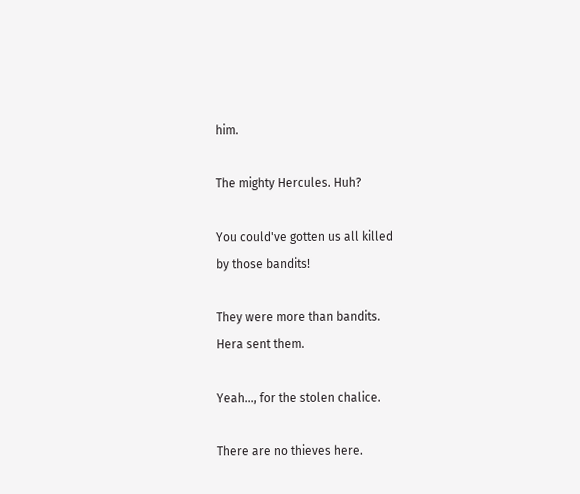him.

The mighty Hercules. Huh?

You could've gotten us all killed
by those bandits!

They were more than bandits.
Hera sent them.

Yeah..., for the stolen chalice.

There are no thieves here.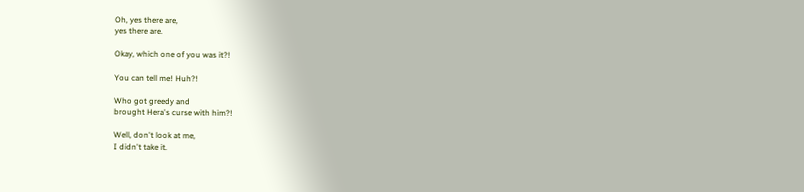Oh, yes there are,
yes there are.

Okay, which one of you was it?!

You can tell me! Huh?!

Who got greedy and
brought Hera's curse with him?!

Well, don't look at me,
I didn't take it.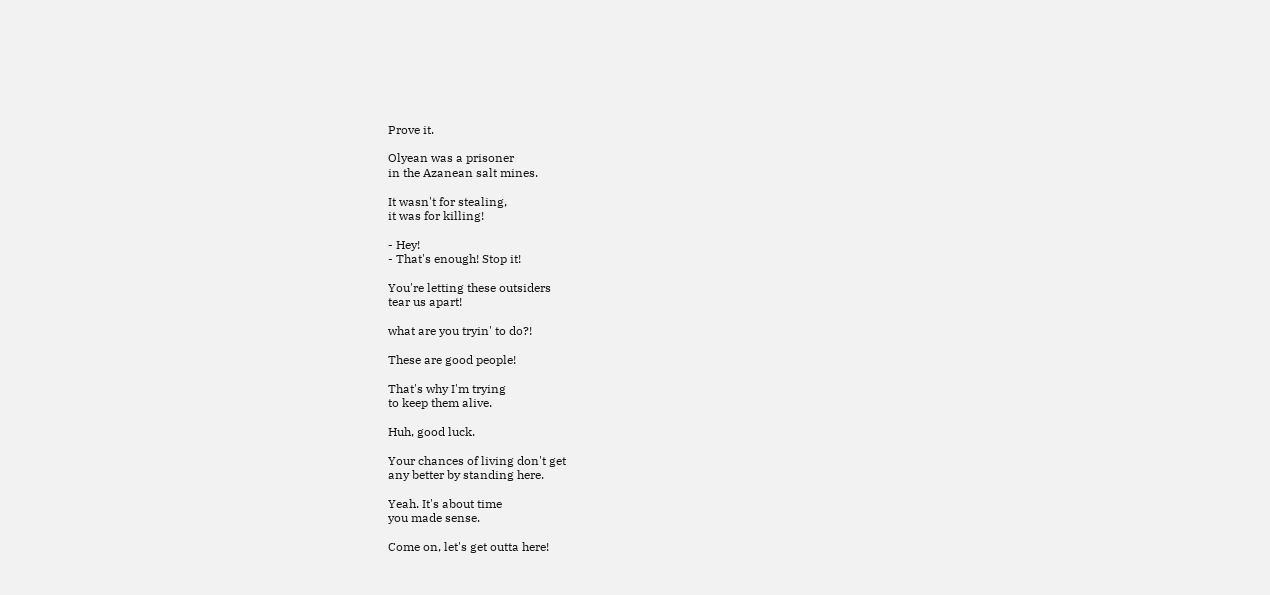Prove it.

Olyean was a prisoner
in the Azanean salt mines.

It wasn't for stealing,
it was for killing!

- Hey!
- That's enough! Stop it!

You're letting these outsiders
tear us apart!

what are you tryin' to do?!

These are good people!

That's why I'm trying
to keep them alive.

Huh, good luck.

Your chances of living don't get
any better by standing here.

Yeah. It's about time
you made sense.

Come on, let's get outta here!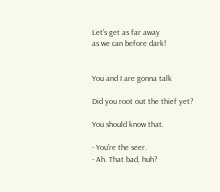Let's get as far away
as we can before dark!


You and I are gonna talk

Did you root out the thief yet?

You should know that.

- You're the seer.
- Ah. That bad, huh?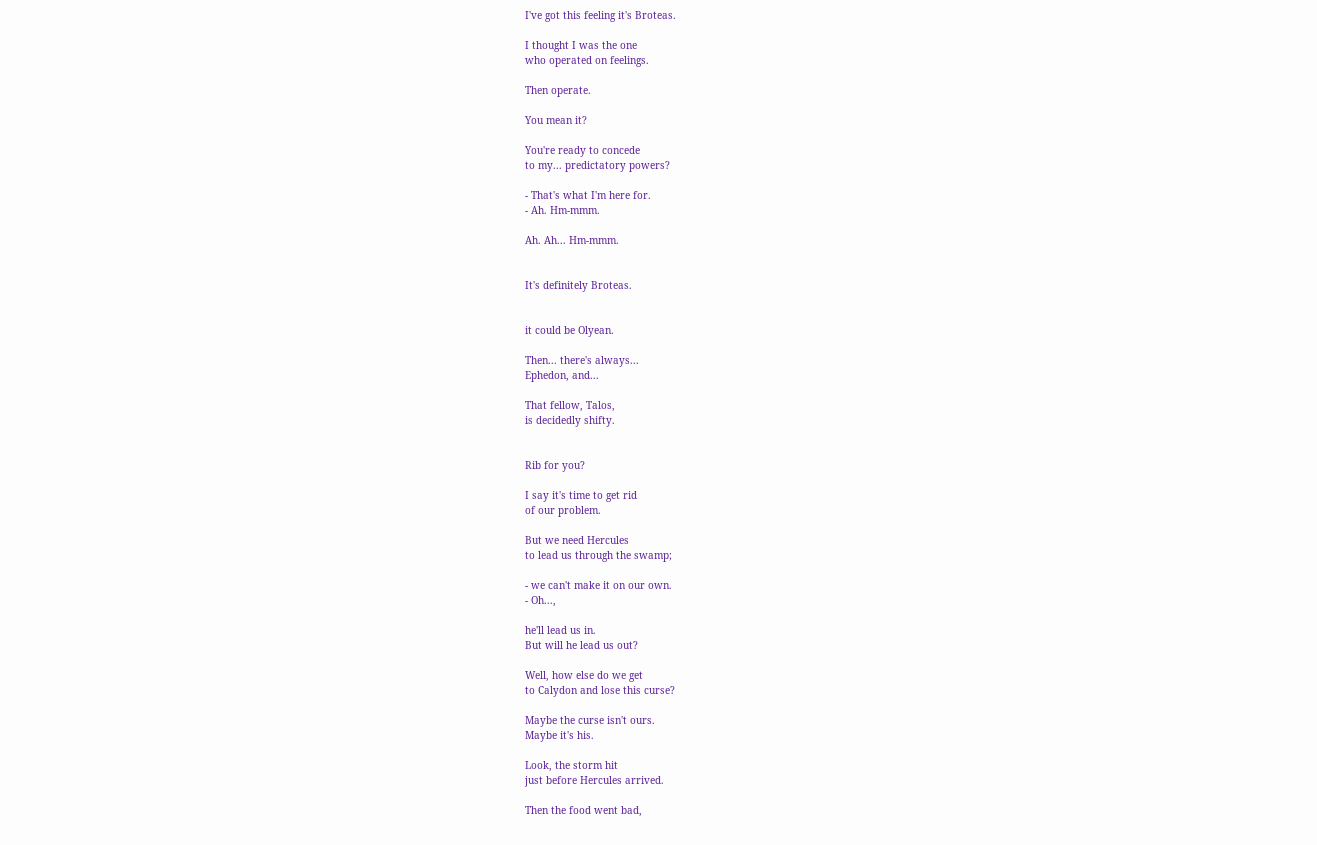I've got this feeling it's Broteas.

I thought I was the one
who operated on feelings.

Then operate.

You mean it?

You're ready to concede
to my... predictatory powers?

- That's what I'm here for.
- Ah. Hm-mmm.

Ah. Ah... Hm-mmm.


It's definitely Broteas.


it could be Olyean.

Then... there's always...
Ephedon, and...

That fellow, Talos,
is decidedly shifty.


Rib for you?

I say it's time to get rid
of our problem.

But we need Hercules
to lead us through the swamp;

- we can't make it on our own.
- Oh...,

he'll lead us in.
But will he lead us out?

Well, how else do we get
to Calydon and lose this curse?

Maybe the curse isn't ours.
Maybe it's his.

Look, the storm hit
just before Hercules arrived.

Then the food went bad,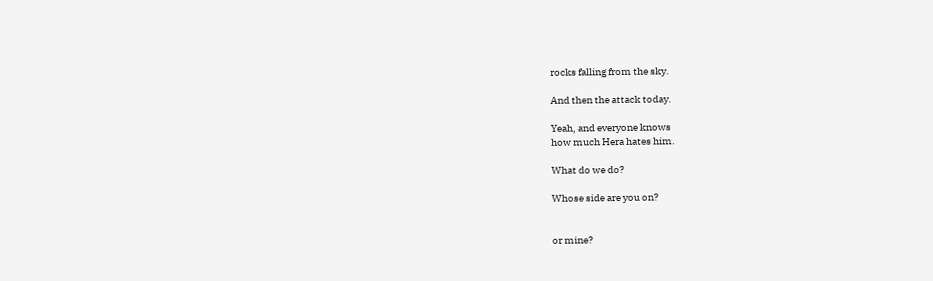rocks falling from the sky.

And then the attack today.

Yeah, and everyone knows
how much Hera hates him.

What do we do?

Whose side are you on?


or mine?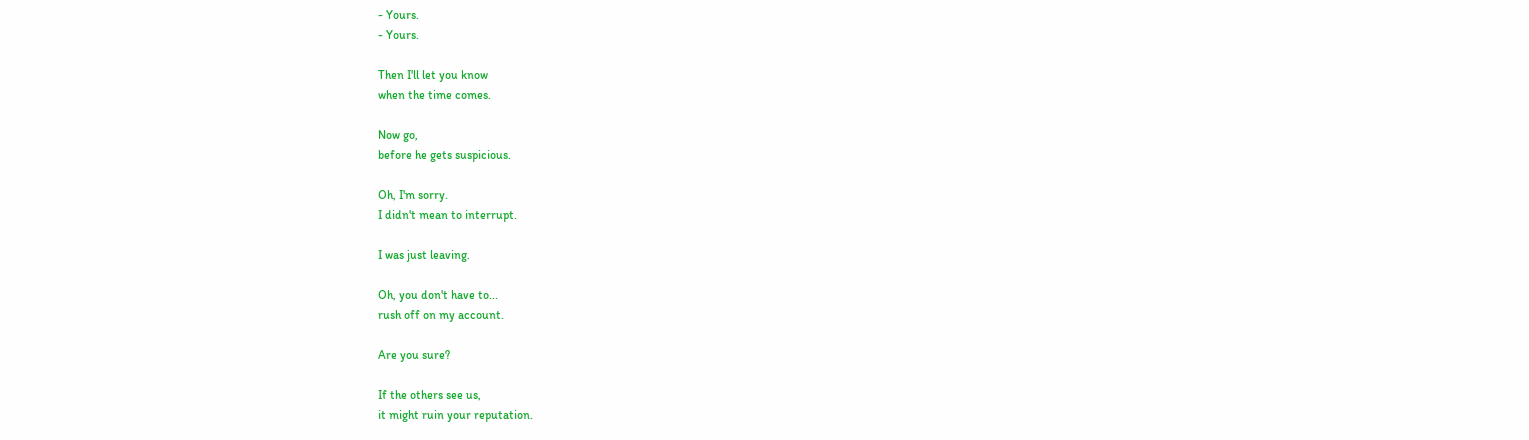- Yours.
- Yours.

Then I'll let you know
when the time comes.

Now go,
before he gets suspicious.

Oh, I'm sorry.
I didn't mean to interrupt.

I was just leaving.

Oh, you don't have to...
rush off on my account.

Are you sure?

If the others see us,
it might ruin your reputation.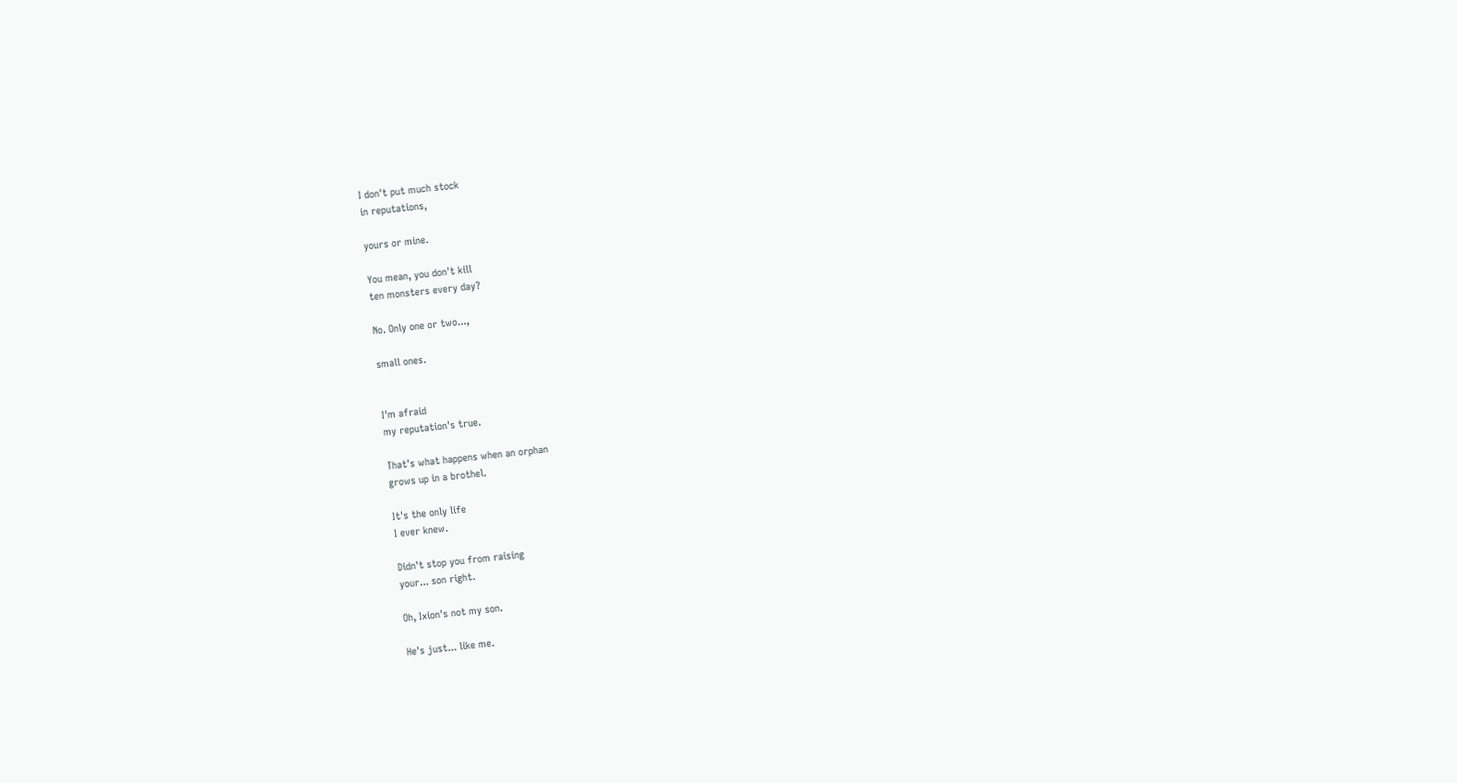I don't put much stock
in reputations,

yours or mine.

You mean, you don't kill
ten monsters every day?

No. Only one or two...,

small ones.


I'm afraid
my reputation's true.

That's what happens when an orphan
grows up in a brothel.

It's the only life
I ever knew.

Didn't stop you from raising
your... son right.

Oh, Ixion's not my son.

He's just... like me.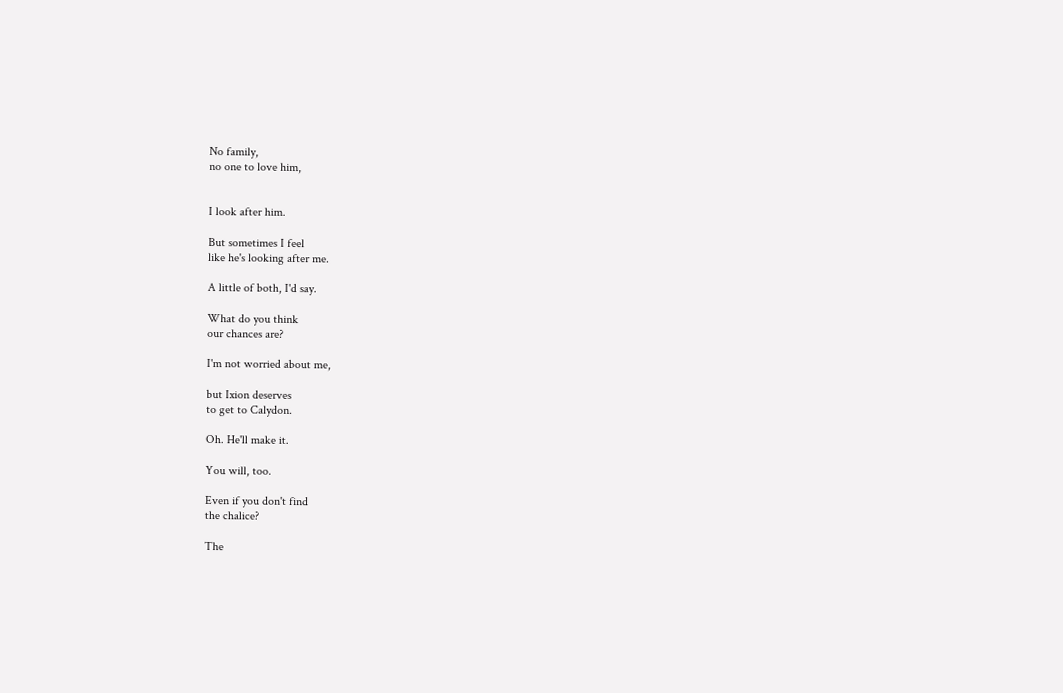No family,
no one to love him,


I look after him.

But sometimes I feel
like he's looking after me.

A little of both, I'd say.

What do you think
our chances are?

I'm not worried about me,

but Ixion deserves
to get to Calydon.

Oh. He'll make it.

You will, too.

Even if you don't find
the chalice?

The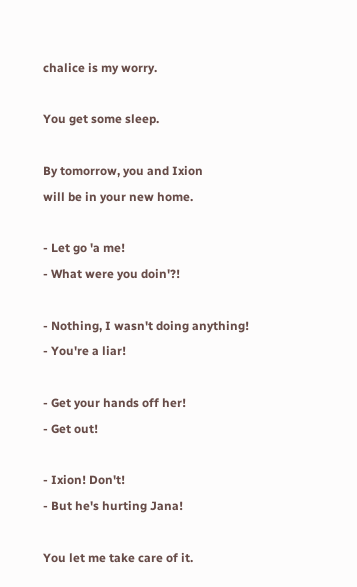chalice is my worry.

You get some sleep.

By tomorrow, you and Ixion
will be in your new home.

- Let go 'a me!
- What were you doin'?!

- Nothing, I wasn't doing anything!
- You're a liar!

- Get your hands off her!
- Get out!

- Ixion! Don't!
- But he's hurting Jana!

You let me take care of it.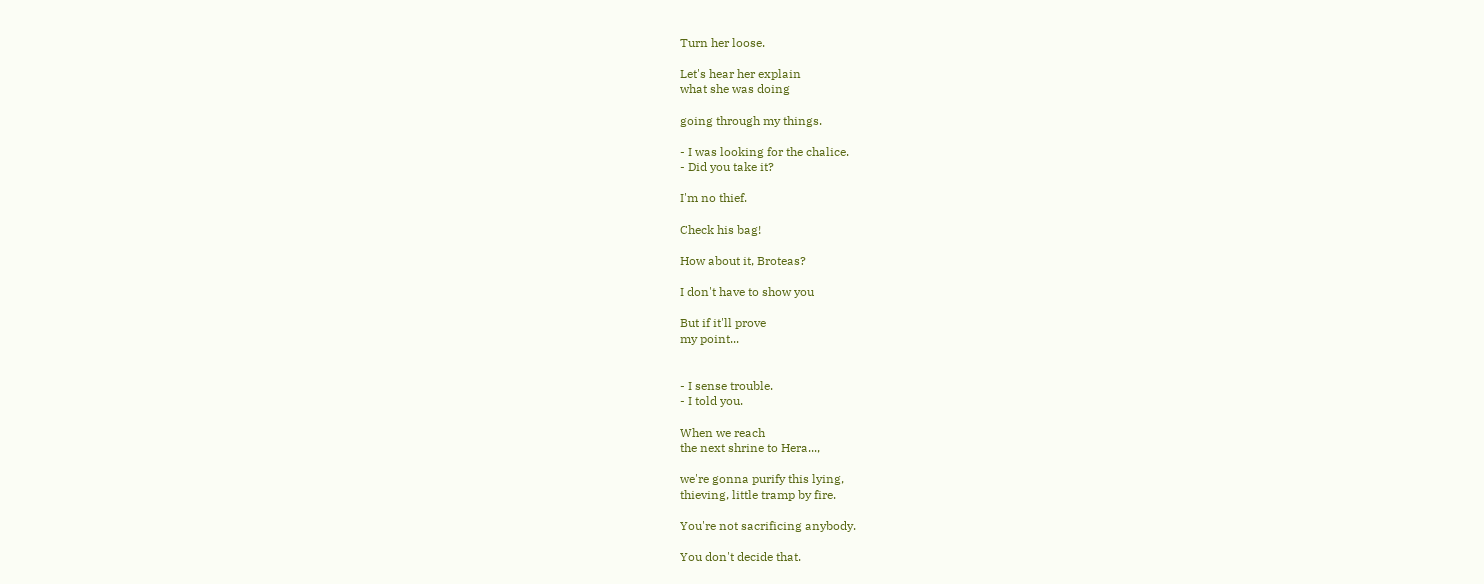Turn her loose.

Let's hear her explain
what she was doing

going through my things.

- I was looking for the chalice.
- Did you take it?

I'm no thief.

Check his bag!

How about it, Broteas?

I don't have to show you

But if it'll prove
my point...


- I sense trouble.
- I told you.

When we reach
the next shrine to Hera...,

we're gonna purify this lying,
thieving, little tramp by fire.

You're not sacrificing anybody.

You don't decide that.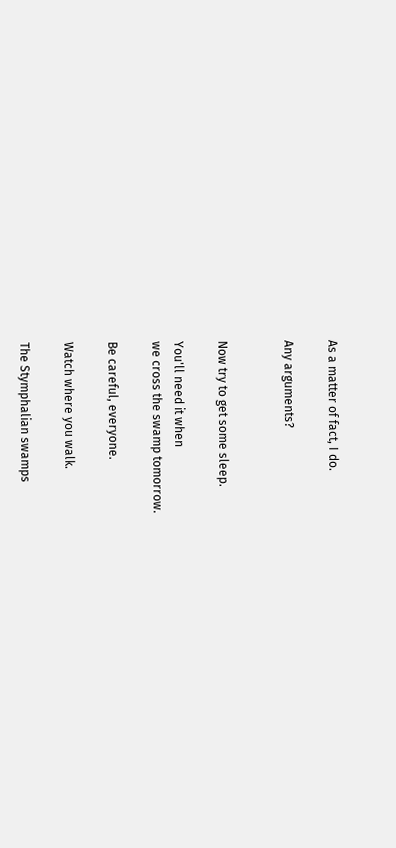As a matter of fact, I do.

Any arguments?


Now try to get some sleep.

You'll need it when
we cross the swamp tomorrow.

Be careful, everyone.

Watch where you walk.

The Stymphalian swamps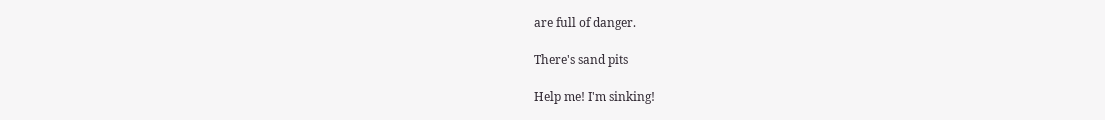are full of danger.

There's sand pits

Help me! I'm sinking!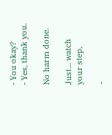- You okay?
- Yes, thank you.

No harm done.

Just... watch your step,

-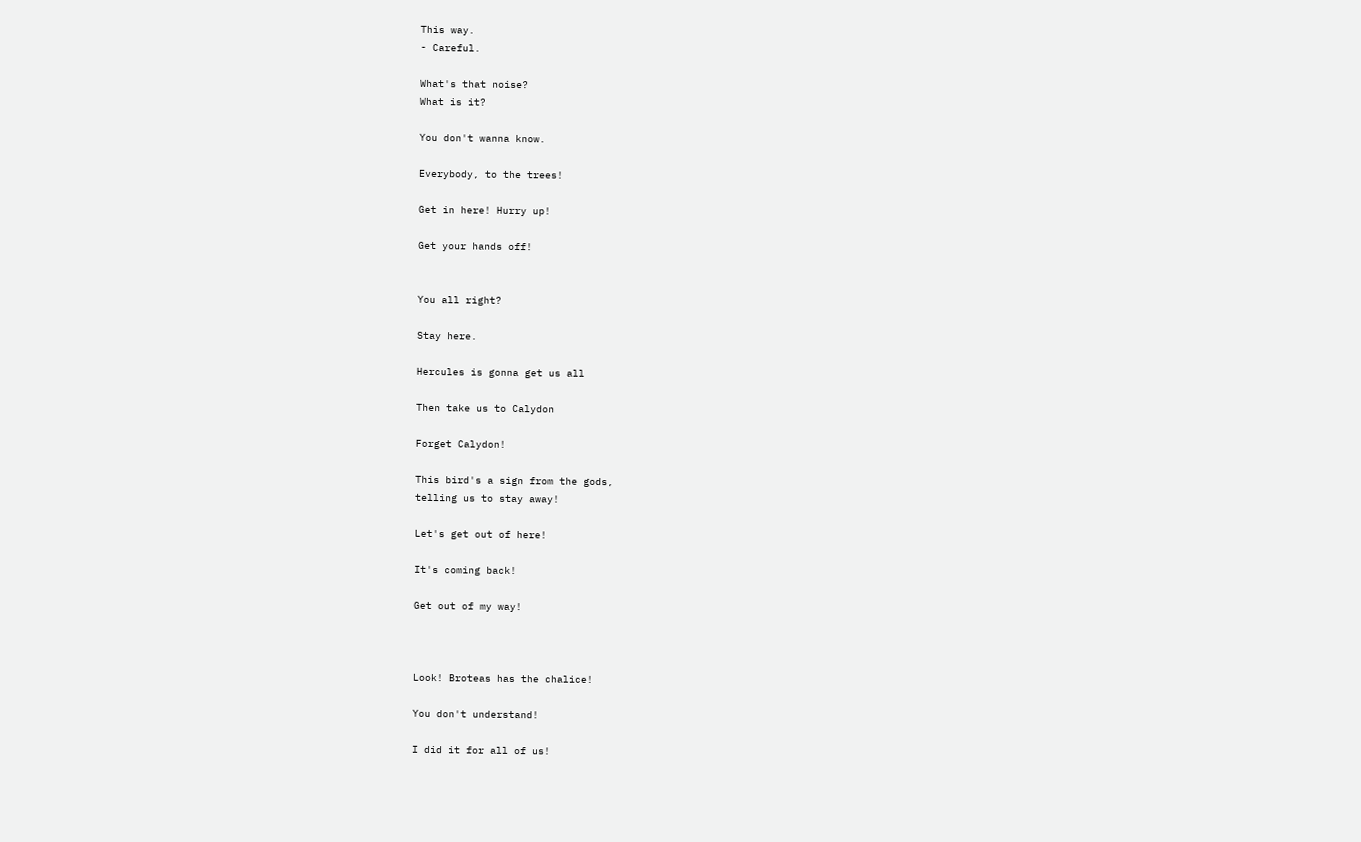This way.
- Careful.

What's that noise?
What is it?

You don't wanna know.

Everybody, to the trees!

Get in here! Hurry up!

Get your hands off!


You all right?

Stay here.

Hercules is gonna get us all

Then take us to Calydon

Forget Calydon!

This bird's a sign from the gods,
telling us to stay away!

Let's get out of here!

It's coming back!

Get out of my way!



Look! Broteas has the chalice!

You don't understand!

I did it for all of us!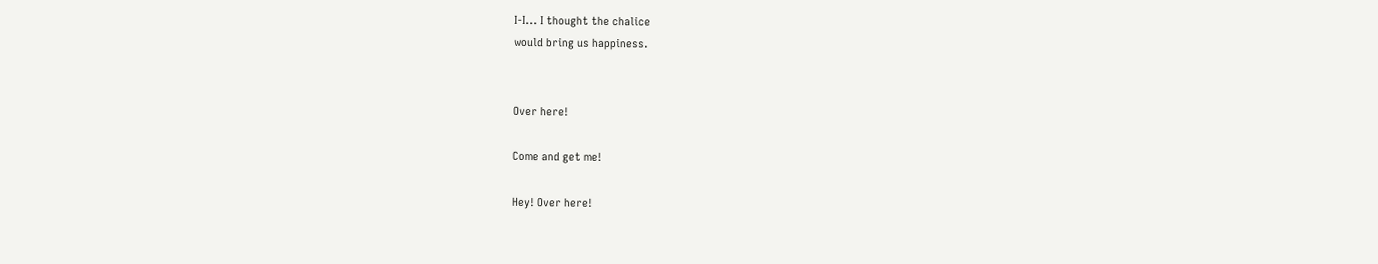I-I... I thought the chalice
would bring us happiness.


Over here!

Come and get me!

Hey! Over here!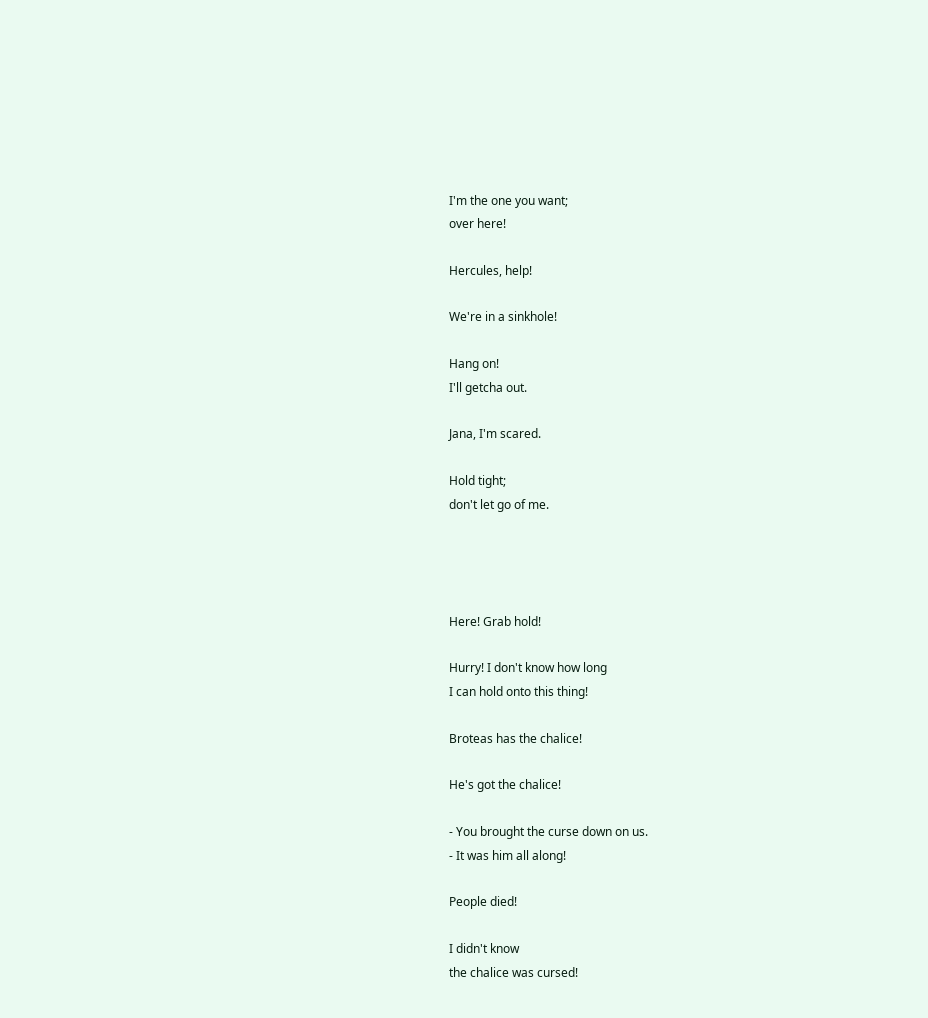I'm the one you want;
over here!

Hercules, help!

We're in a sinkhole!

Hang on!
I'll getcha out.

Jana, I'm scared.

Hold tight;
don't let go of me.




Here! Grab hold!

Hurry! I don't know how long
I can hold onto this thing!

Broteas has the chalice!

He's got the chalice!

- You brought the curse down on us.
- It was him all along!

People died!

I didn't know
the chalice was cursed!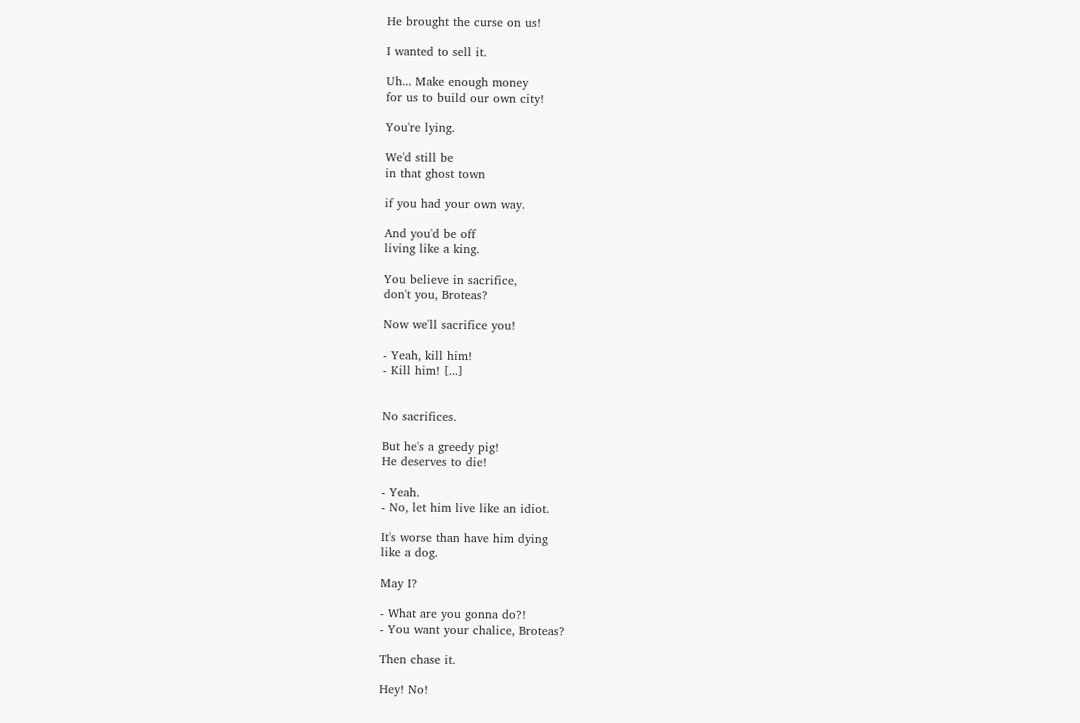He brought the curse on us!

I wanted to sell it.

Uh... Make enough money
for us to build our own city!

You're lying.

We'd still be
in that ghost town

if you had your own way.

And you'd be off
living like a king.

You believe in sacrifice,
don't you, Broteas?

Now we'll sacrifice you!

- Yeah, kill him!
- Kill him! [...]


No sacrifices.

But he's a greedy pig!
He deserves to die!

- Yeah.
- No, let him live like an idiot.

It's worse than have him dying
like a dog.

May I?

- What are you gonna do?!
- You want your chalice, Broteas?

Then chase it.

Hey! No!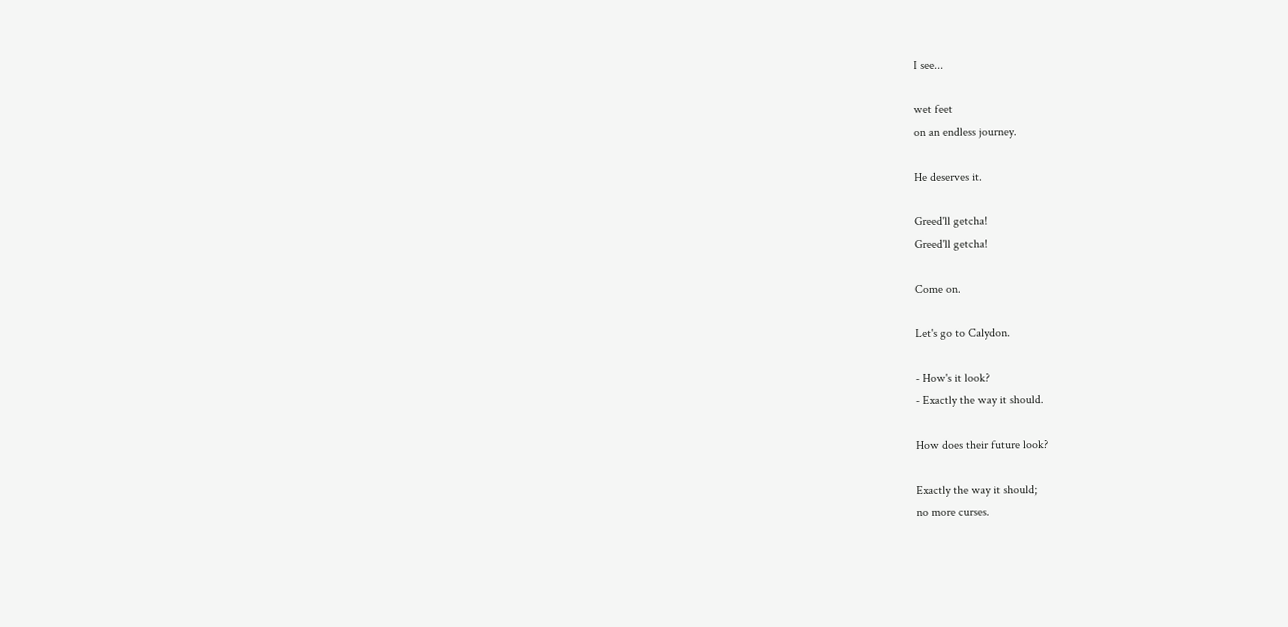I see...

wet feet
on an endless journey.

He deserves it.

Greed'll getcha!
Greed'll getcha!

Come on.

Let's go to Calydon.

- How's it look?
- Exactly the way it should.

How does their future look?

Exactly the way it should;
no more curses.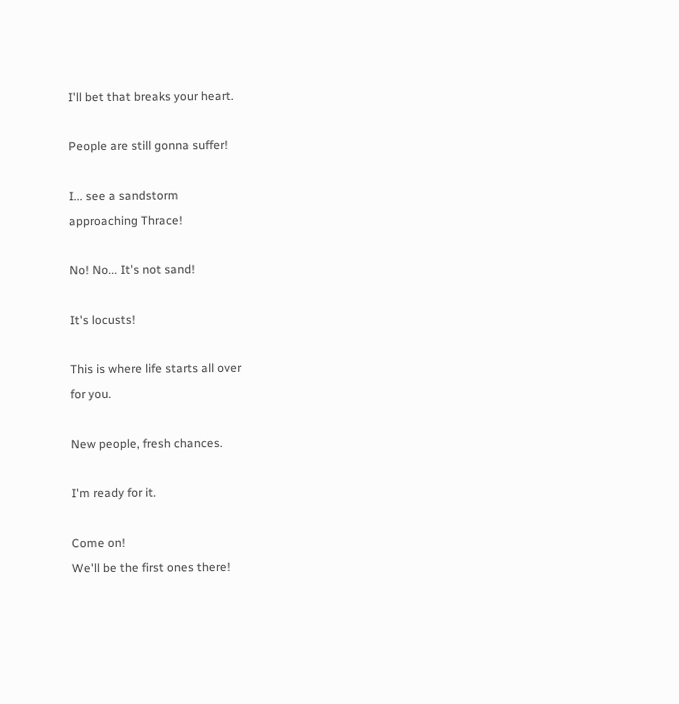I'll bet that breaks your heart.

People are still gonna suffer!

I... see a sandstorm
approaching Thrace!

No! No... It's not sand!

It's locusts!

This is where life starts all over
for you.

New people, fresh chances.

I'm ready for it.

Come on!
We'll be the first ones there!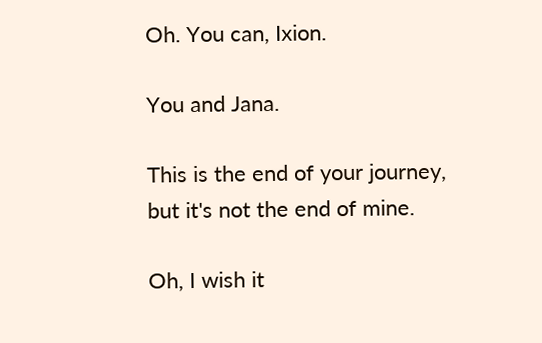Oh. You can, Ixion.

You and Jana.

This is the end of your journey,
but it's not the end of mine.

Oh, I wish it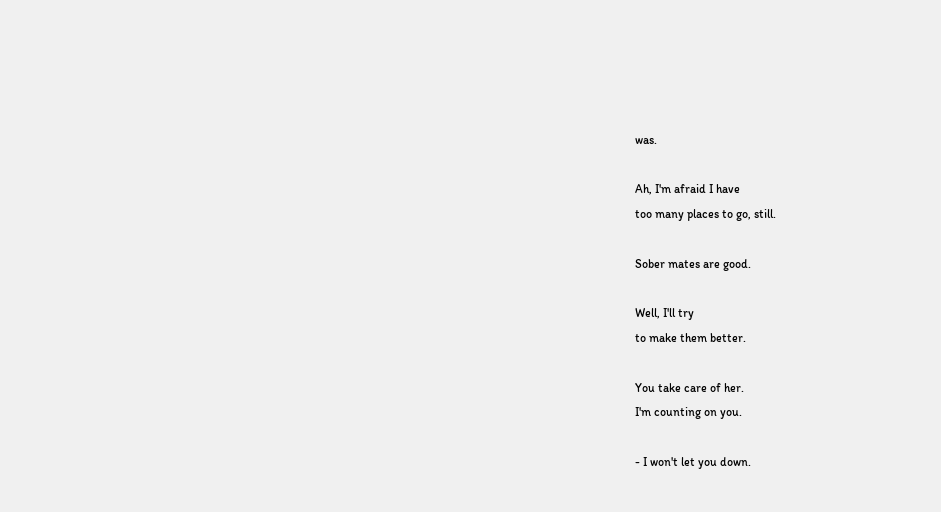was.

Ah, I'm afraid I have
too many places to go, still.

Sober mates are good.

Well, I'll try
to make them better.

You take care of her.
I'm counting on you.

- I won't let you down.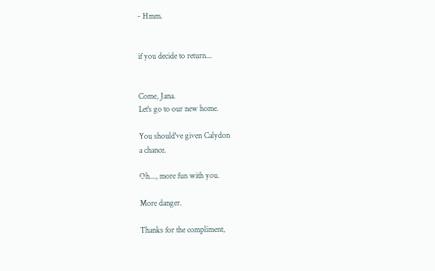- Hmm.


if you decide to return...


Come, Jana.
Let's go to our new home.

You should've given Calydon
a chance.

Oh..., more fun with you.

More danger.

Thanks for the compliment,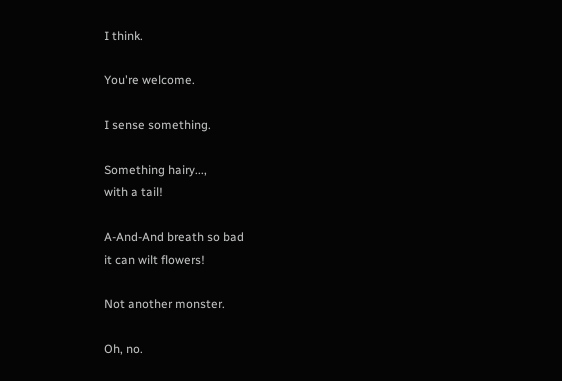I think.

You're welcome.

I sense something.

Something hairy...,
with a tail!

A-And-And breath so bad
it can wilt flowers!

Not another monster.

Oh, no.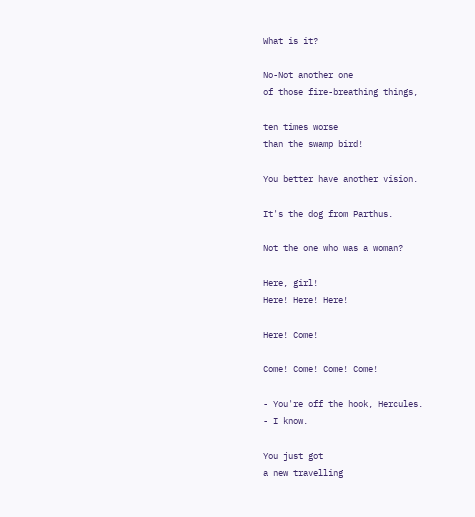What is it?

No-Not another one
of those fire-breathing things,

ten times worse
than the swamp bird!

You better have another vision.

It's the dog from Parthus.

Not the one who was a woman?

Here, girl!
Here! Here! Here!

Here! Come!

Come! Come! Come! Come!

- You're off the hook, Hercules.
- I know.

You just got
a new travelling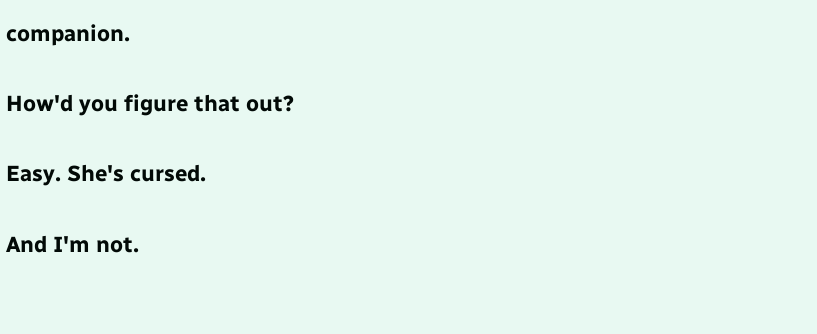companion.

How'd you figure that out?

Easy. She's cursed.

And I'm not.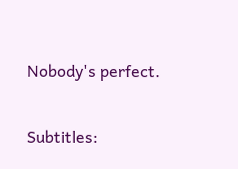Nobody's perfect.

Subtitles: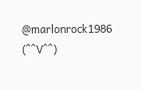@marlonrock1986 (^^V^^)